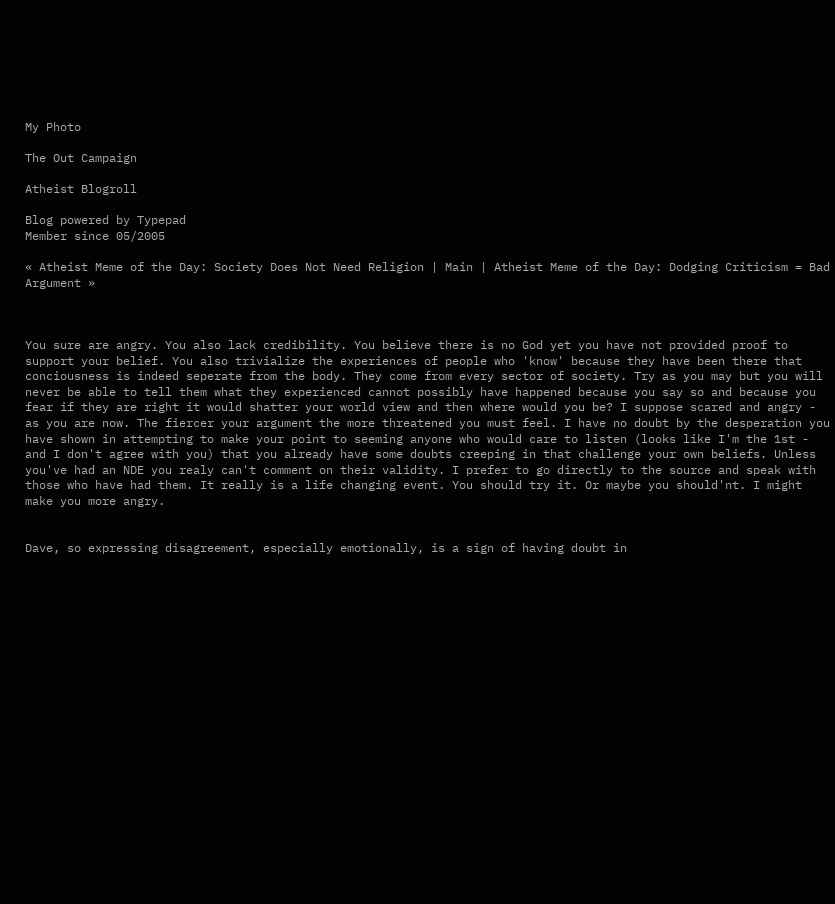My Photo

The Out Campaign

Atheist Blogroll

Blog powered by Typepad
Member since 05/2005

« Atheist Meme of the Day: Society Does Not Need Religion | Main | Atheist Meme of the Day: Dodging Criticism = Bad Argument »



You sure are angry. You also lack credibility. You believe there is no God yet you have not provided proof to support your belief. You also trivialize the experiences of people who 'know' because they have been there that conciousness is indeed seperate from the body. They come from every sector of society. Try as you may but you will never be able to tell them what they experienced cannot possibly have happened because you say so and because you fear if they are right it would shatter your world view and then where would you be? I suppose scared and angry - as you are now. The fiercer your argument the more threatened you must feel. I have no doubt by the desperation you have shown in attempting to make your point to seeming anyone who would care to listen (looks like I'm the 1st - and I don't agree with you) that you already have some doubts creeping in that challenge your own beliefs. Unless you've had an NDE you realy can't comment on their validity. I prefer to go directly to the source and speak with those who have had them. It really is a life changing event. You should try it. Or maybe you should'nt. I might make you more angry.


Dave, so expressing disagreement, especially emotionally, is a sign of having doubt in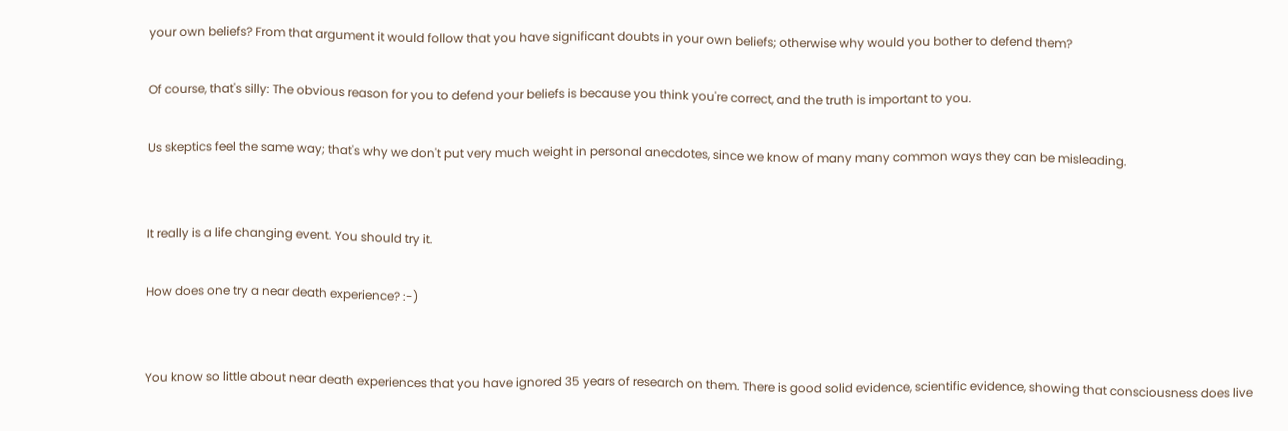your own beliefs? From that argument it would follow that you have significant doubts in your own beliefs; otherwise why would you bother to defend them?

Of course, that's silly: The obvious reason for you to defend your beliefs is because you think you're correct, and the truth is important to you.

Us skeptics feel the same way; that's why we don't put very much weight in personal anecdotes, since we know of many many common ways they can be misleading.


It really is a life changing event. You should try it.

How does one try a near death experience? :-)


You know so little about near death experiences that you have ignored 35 years of research on them. There is good solid evidence, scientific evidence, showing that consciousness does live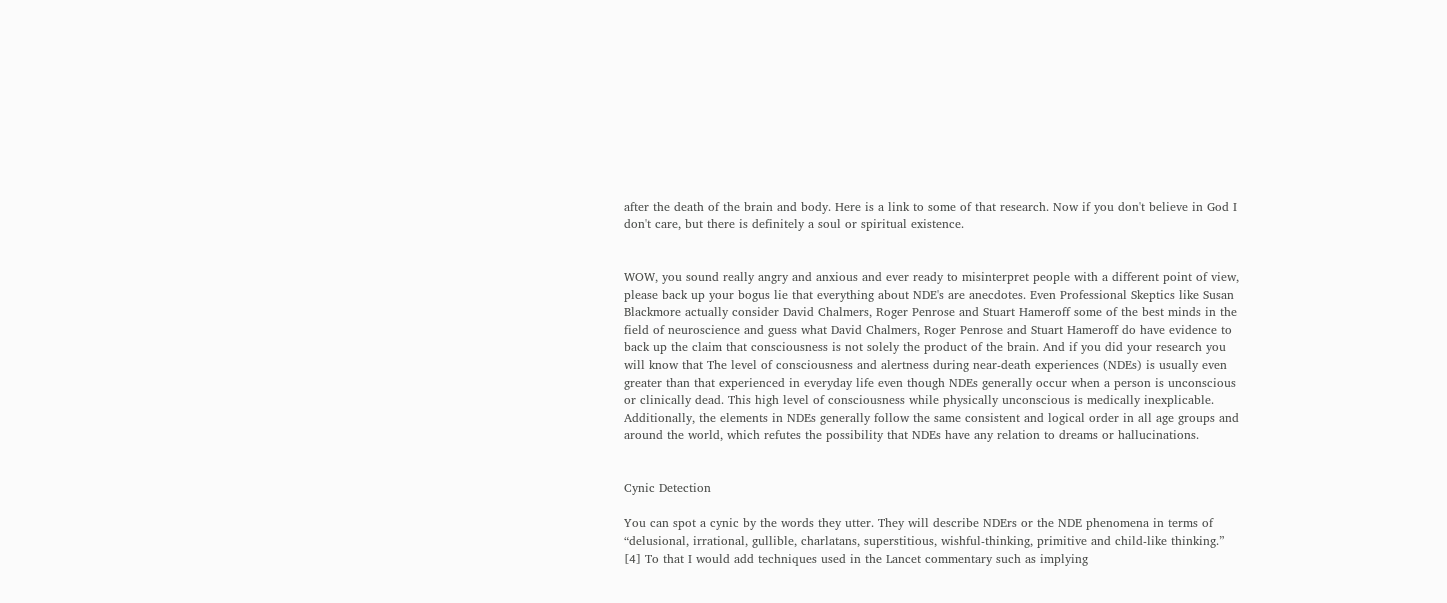after the death of the brain and body. Here is a link to some of that research. Now if you don't believe in God I don't care, but there is definitely a soul or spiritual existence.


WOW, you sound really angry and anxious and ever ready to misinterpret people with a different point of view, please back up your bogus lie that everything about NDE's are anecdotes. Even Professional Skeptics like Susan Blackmore actually consider David Chalmers, Roger Penrose and Stuart Hameroff some of the best minds in the field of neuroscience and guess what David Chalmers, Roger Penrose and Stuart Hameroff do have evidence to back up the claim that consciousness is not solely the product of the brain. And if you did your research you will know that The level of consciousness and alertness during near-death experiences (NDEs) is usually even greater than that experienced in everyday life even though NDEs generally occur when a person is unconscious or clinically dead. This high level of consciousness while physically unconscious is medically inexplicable. Additionally, the elements in NDEs generally follow the same consistent and logical order in all age groups and around the world, which refutes the possibility that NDEs have any relation to dreams or hallucinations.


Cynic Detection

You can spot a cynic by the words they utter. They will describe NDErs or the NDE phenomena in terms of “delusional, irrational, gullible, charlatans, superstitious, wishful-thinking, primitive and child-like thinking.” [4] To that I would add techniques used in the Lancet commentary such as implying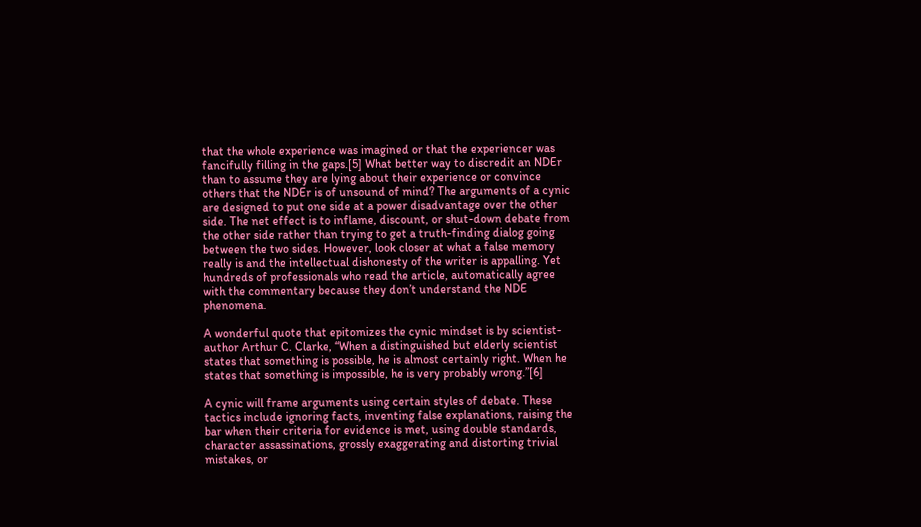that the whole experience was imagined or that the experiencer was fancifully filling in the gaps.[5] What better way to discredit an NDEr than to assume they are lying about their experience or convince others that the NDEr is of unsound of mind? The arguments of a cynic are designed to put one side at a power disadvantage over the other side. The net effect is to inflame, discount, or shut-down debate from the other side rather than trying to get a truth-finding dialog going between the two sides. However, look closer at what a false memory really is and the intellectual dishonesty of the writer is appalling. Yet hundreds of professionals who read the article, automatically agree with the commentary because they don’t understand the NDE phenomena.

A wonderful quote that epitomizes the cynic mindset is by scientist-author Arthur C. Clarke, “When a distinguished but elderly scientist states that something is possible, he is almost certainly right. When he states that something is impossible, he is very probably wrong.”[6]

A cynic will frame arguments using certain styles of debate. These tactics include ignoring facts, inventing false explanations, raising the bar when their criteria for evidence is met, using double standards, character assassinations, grossly exaggerating and distorting trivial mistakes, or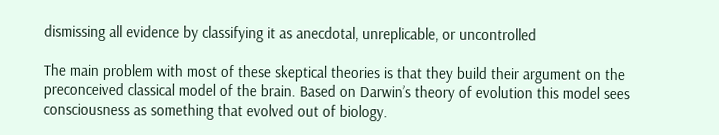dismissing all evidence by classifying it as anecdotal, unreplicable, or uncontrolled

The main problem with most of these skeptical theories is that they build their argument on the preconceived classical model of the brain. Based on Darwin’s theory of evolution this model sees consciousness as something that evolved out of biology.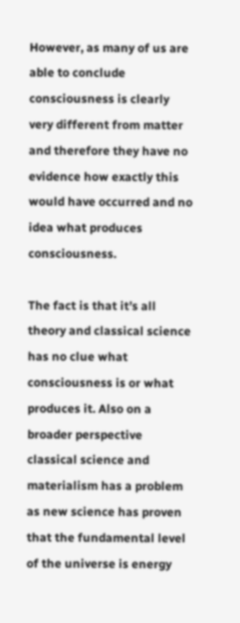However, as many of us are able to conclude consciousness is clearly very different from matter and therefore they have no evidence how exactly this would have occurred and no idea what produces consciousness.

The fact is that it’s all theory and classical science has no clue what consciousness is or what produces it. Also on a broader perspective classical science and materialism has a problem as new science has proven that the fundamental level of the universe is energy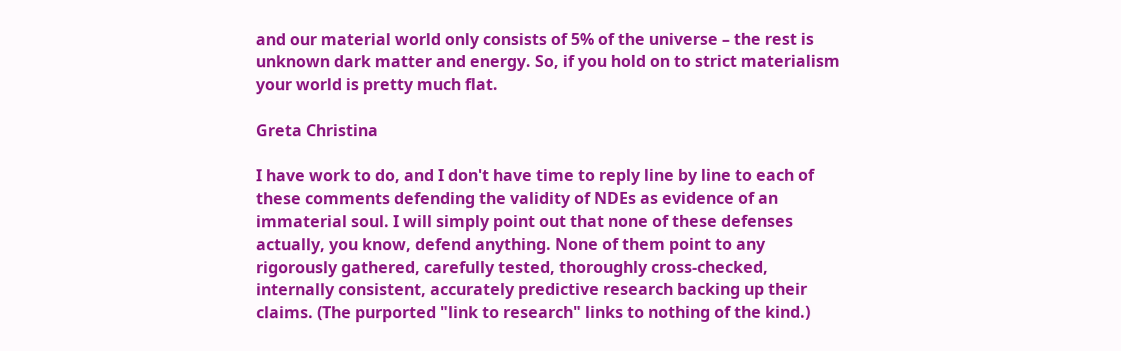and our material world only consists of 5% of the universe – the rest is unknown dark matter and energy. So, if you hold on to strict materialism your world is pretty much flat.

Greta Christina

I have work to do, and I don't have time to reply line by line to each of these comments defending the validity of NDEs as evidence of an immaterial soul. I will simply point out that none of these defenses actually, you know, defend anything. None of them point to any rigorously gathered, carefully tested, thoroughly cross-checked, internally consistent, accurately predictive research backing up their claims. (The purported "link to research" links to nothing of the kind.)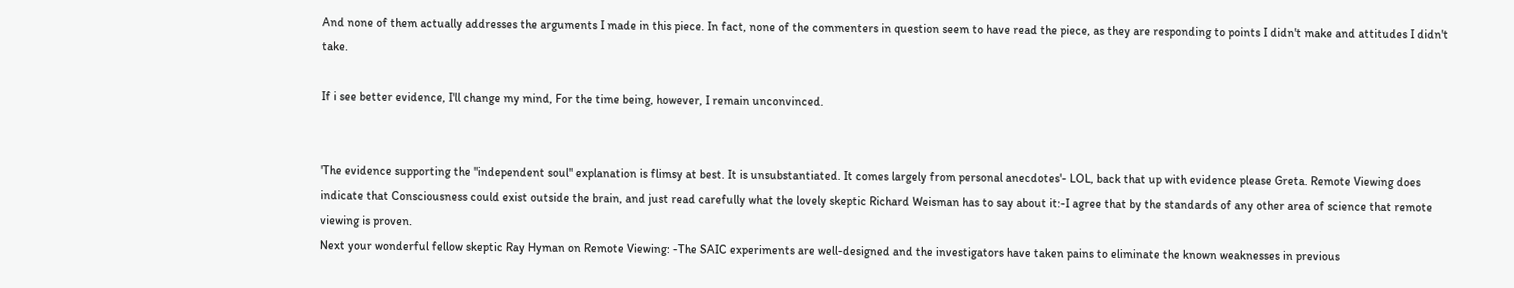And none of them actually addresses the arguments I made in this piece. In fact, none of the commenters in question seem to have read the piece, as they are responding to points I didn't make and attitudes I didn't take.

If i see better evidence, I'll change my mind, For the time being, however, I remain unconvinced.


'The evidence supporting the "independent soul" explanation is flimsy at best. It is unsubstantiated. It comes largely from personal anecdotes'- LOL, back that up with evidence please Greta. Remote Viewing does indicate that Consciousness could exist outside the brain, and just read carefully what the lovely skeptic Richard Weisman has to say about it:-I agree that by the standards of any other area of science that remote viewing is proven.
Next your wonderful fellow skeptic Ray Hyman on Remote Viewing: -The SAIC experiments are well-designed and the investigators have taken pains to eliminate the known weaknesses in previous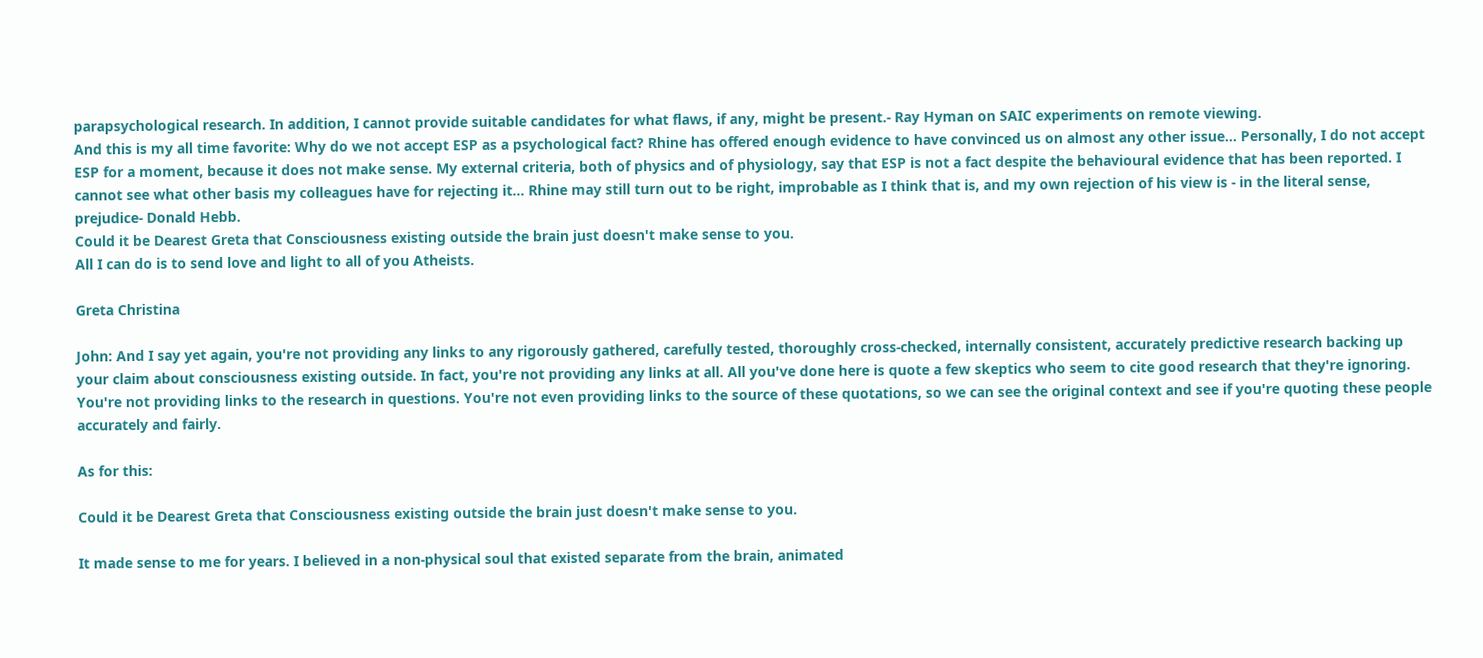parapsychological research. In addition, I cannot provide suitable candidates for what flaws, if any, might be present.- Ray Hyman on SAIC experiments on remote viewing.
And this is my all time favorite: Why do we not accept ESP as a psychological fact? Rhine has offered enough evidence to have convinced us on almost any other issue... Personally, I do not accept ESP for a moment, because it does not make sense. My external criteria, both of physics and of physiology, say that ESP is not a fact despite the behavioural evidence that has been reported. I cannot see what other basis my colleagues have for rejecting it... Rhine may still turn out to be right, improbable as I think that is, and my own rejection of his view is - in the literal sense, prejudice- Donald Hebb.
Could it be Dearest Greta that Consciousness existing outside the brain just doesn't make sense to you.
All I can do is to send love and light to all of you Atheists.

Greta Christina

John: And I say yet again, you're not providing any links to any rigorously gathered, carefully tested, thoroughly cross-checked, internally consistent, accurately predictive research backing up your claim about consciousness existing outside. In fact, you're not providing any links at all. All you've done here is quote a few skeptics who seem to cite good research that they're ignoring. You're not providing links to the research in questions. You're not even providing links to the source of these quotations, so we can see the original context and see if you're quoting these people accurately and fairly.

As for this:

Could it be Dearest Greta that Consciousness existing outside the brain just doesn't make sense to you.

It made sense to me for years. I believed in a non-physical soul that existed separate from the brain, animated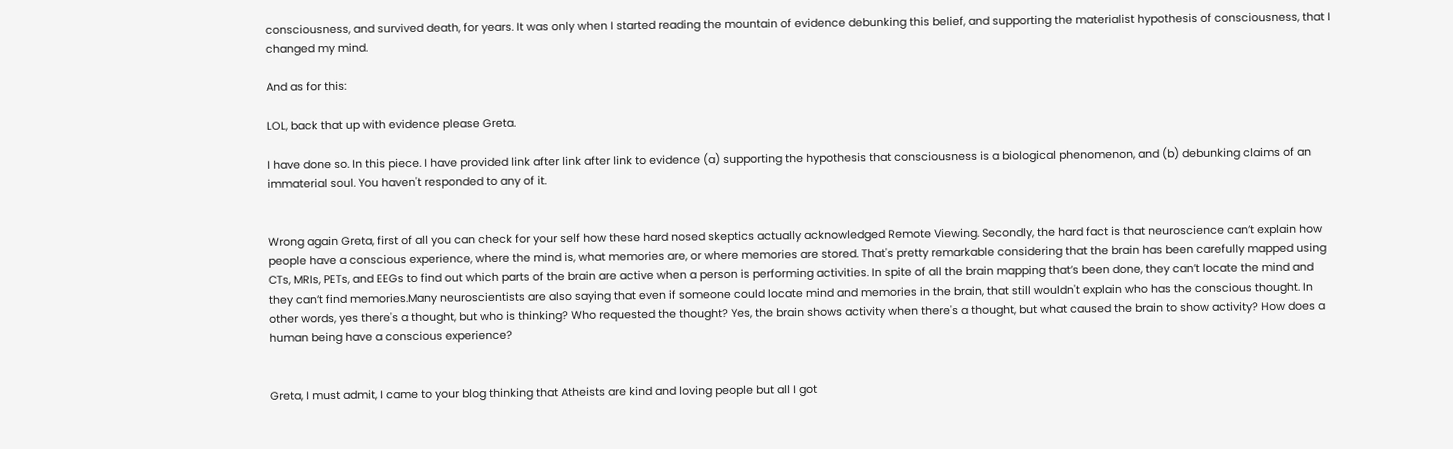consciousness, and survived death, for years. It was only when I started reading the mountain of evidence debunking this belief, and supporting the materialist hypothesis of consciousness, that I changed my mind.

And as for this:

LOL, back that up with evidence please Greta.

I have done so. In this piece. I have provided link after link after link to evidence (a) supporting the hypothesis that consciousness is a biological phenomenon, and (b) debunking claims of an immaterial soul. You haven't responded to any of it.


Wrong again Greta, first of all you can check for your self how these hard nosed skeptics actually acknowledged Remote Viewing. Secondly, the hard fact is that neuroscience can’t explain how people have a conscious experience, where the mind is, what memories are, or where memories are stored. That's pretty remarkable considering that the brain has been carefully mapped using CTs, MRIs, PETs, and EEGs to find out which parts of the brain are active when a person is performing activities. In spite of all the brain mapping that’s been done, they can’t locate the mind and they can’t find memories.Many neuroscientists are also saying that even if someone could locate mind and memories in the brain, that still wouldn't explain who has the conscious thought. In other words, yes there's a thought, but who is thinking? Who requested the thought? Yes, the brain shows activity when there's a thought, but what caused the brain to show activity? How does a human being have a conscious experience?


Greta, I must admit, I came to your blog thinking that Atheists are kind and loving people but all I got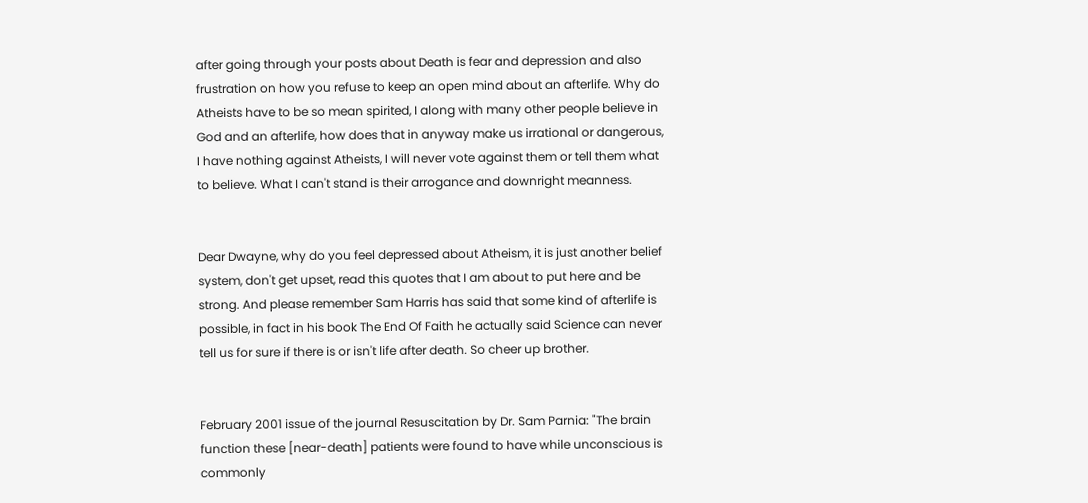after going through your posts about Death is fear and depression and also frustration on how you refuse to keep an open mind about an afterlife. Why do Atheists have to be so mean spirited, I along with many other people believe in God and an afterlife, how does that in anyway make us irrational or dangerous, I have nothing against Atheists, I will never vote against them or tell them what to believe. What I can't stand is their arrogance and downright meanness.


Dear Dwayne, why do you feel depressed about Atheism, it is just another belief system, don't get upset, read this quotes that I am about to put here and be strong. And please remember Sam Harris has said that some kind of afterlife is possible, in fact in his book The End Of Faith he actually said Science can never tell us for sure if there is or isn't life after death. So cheer up brother.


February 2001 issue of the journal Resuscitation by Dr. Sam Parnia: "The brain function these [near-death] patients were found to have while unconscious is commonly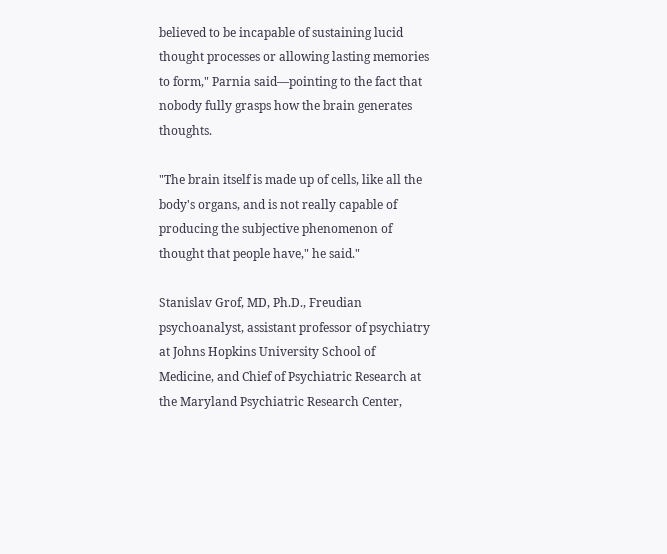believed to be incapable of sustaining lucid thought processes or allowing lasting memories to form," Parnia said—pointing to the fact that nobody fully grasps how the brain generates thoughts.

"The brain itself is made up of cells, like all the body's organs, and is not really capable of producing the subjective phenomenon of thought that people have," he said."

Stanislav Grof, MD, Ph.D., Freudian psychoanalyst, assistant professor of psychiatry at Johns Hopkins University School of Medicine, and Chief of Psychiatric Research at the Maryland Psychiatric Research Center,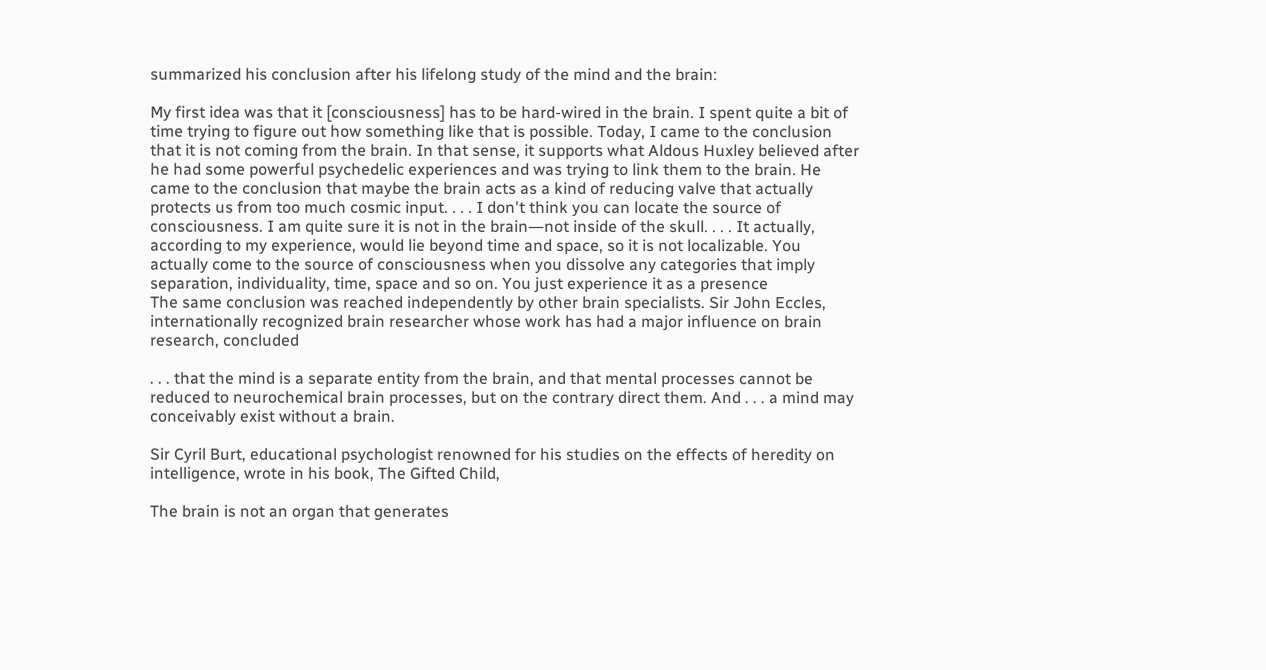summarized his conclusion after his lifelong study of the mind and the brain:

My first idea was that it [consciousness] has to be hard-wired in the brain. I spent quite a bit of time trying to figure out how something like that is possible. Today, I came to the conclusion that it is not coming from the brain. In that sense, it supports what Aldous Huxley believed after he had some powerful psychedelic experiences and was trying to link them to the brain. He came to the conclusion that maybe the brain acts as a kind of reducing valve that actually protects us from too much cosmic input. . . . I don't think you can locate the source of consciousness. I am quite sure it is not in the brain―not inside of the skull. . . . It actually, according to my experience, would lie beyond time and space, so it is not localizable. You actually come to the source of consciousness when you dissolve any categories that imply separation, individuality, time, space and so on. You just experience it as a presence
The same conclusion was reached independently by other brain specialists. Sir John Eccles, internationally recognized brain researcher whose work has had a major influence on brain research, concluded

. . . that the mind is a separate entity from the brain, and that mental processes cannot be reduced to neurochemical brain processes, but on the contrary direct them. And . . . a mind may conceivably exist without a brain.

Sir Cyril Burt, educational psychologist renowned for his studies on the effects of heredity on intelligence, wrote in his book, The Gifted Child,

The brain is not an organ that generates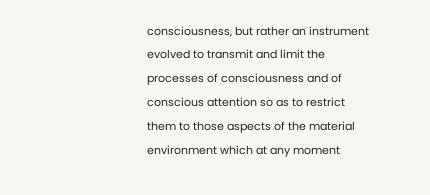consciousness, but rather an instrument evolved to transmit and limit the processes of consciousness and of conscious attention so as to restrict them to those aspects of the material environment which at any moment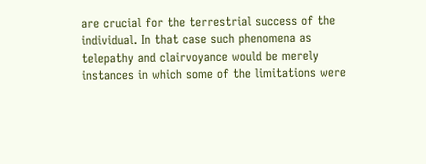are crucial for the terrestrial success of the individual. In that case such phenomena as telepathy and clairvoyance would be merely instances in which some of the limitations were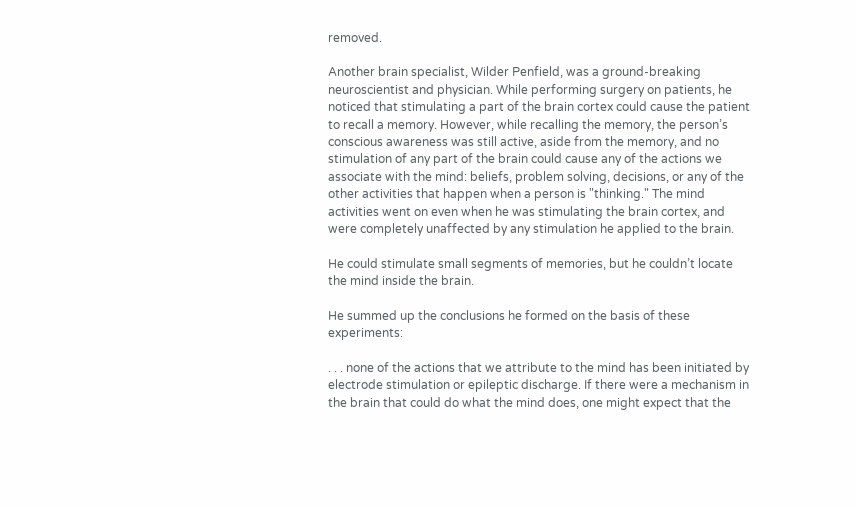removed.

Another brain specialist, Wilder Penfield, was a ground-breaking neuroscientist and physician. While performing surgery on patients, he noticed that stimulating a part of the brain cortex could cause the patient to recall a memory. However, while recalling the memory, the person’s conscious awareness was still active, aside from the memory, and no stimulation of any part of the brain could cause any of the actions we associate with the mind: beliefs, problem solving, decisions, or any of the other activities that happen when a person is "thinking." The mind activities went on even when he was stimulating the brain cortex, and were completely unaffected by any stimulation he applied to the brain.

He could stimulate small segments of memories, but he couldn’t locate the mind inside the brain.

He summed up the conclusions he formed on the basis of these experiments:

. . . none of the actions that we attribute to the mind has been initiated by electrode stimulation or epileptic discharge. If there were a mechanism in the brain that could do what the mind does, one might expect that the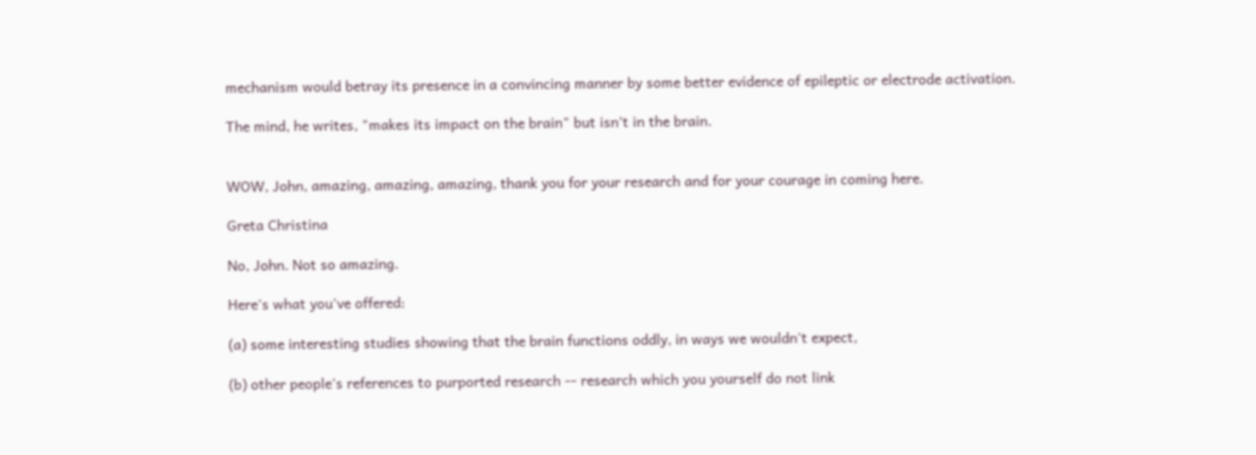mechanism would betray its presence in a convincing manner by some better evidence of epileptic or electrode activation.

The mind, he writes, "makes its impact on the brain" but isn’t in the brain.


WOW, John, amazing, amazing, amazing, thank you for your research and for your courage in coming here.

Greta Christina

No, John. Not so amazing.

Here's what you've offered:

(a) some interesting studies showing that the brain functions oddly, in ways we wouldn't expect,

(b) other people's references to purported research -- research which you yourself do not link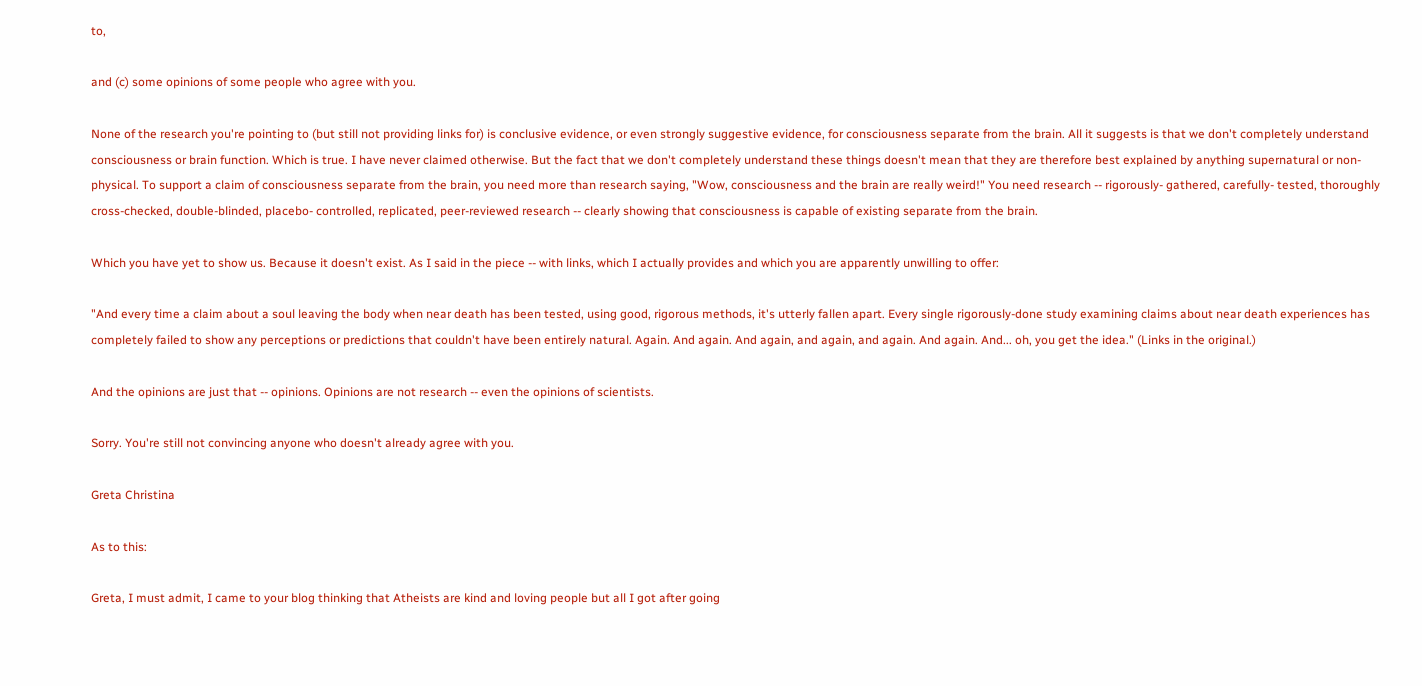to,

and (c) some opinions of some people who agree with you.

None of the research you're pointing to (but still not providing links for) is conclusive evidence, or even strongly suggestive evidence, for consciousness separate from the brain. All it suggests is that we don't completely understand consciousness or brain function. Which is true. I have never claimed otherwise. But the fact that we don't completely understand these things doesn't mean that they are therefore best explained by anything supernatural or non-physical. To support a claim of consciousness separate from the brain, you need more than research saying, "Wow, consciousness and the brain are really weird!" You need research -- rigorously- gathered, carefully- tested, thoroughly cross-checked, double-blinded, placebo- controlled, replicated, peer-reviewed research -- clearly showing that consciousness is capable of existing separate from the brain.

Which you have yet to show us. Because it doesn't exist. As I said in the piece -- with links, which I actually provides and which you are apparently unwilling to offer:

"And every time a claim about a soul leaving the body when near death has been tested, using good, rigorous methods, it's utterly fallen apart. Every single rigorously-done study examining claims about near death experiences has completely failed to show any perceptions or predictions that couldn't have been entirely natural. Again. And again. And again, and again, and again. And again. And... oh, you get the idea." (Links in the original.)

And the opinions are just that -- opinions. Opinions are not research -- even the opinions of scientists.

Sorry. You're still not convincing anyone who doesn't already agree with you.

Greta Christina

As to this:

Greta, I must admit, I came to your blog thinking that Atheists are kind and loving people but all I got after going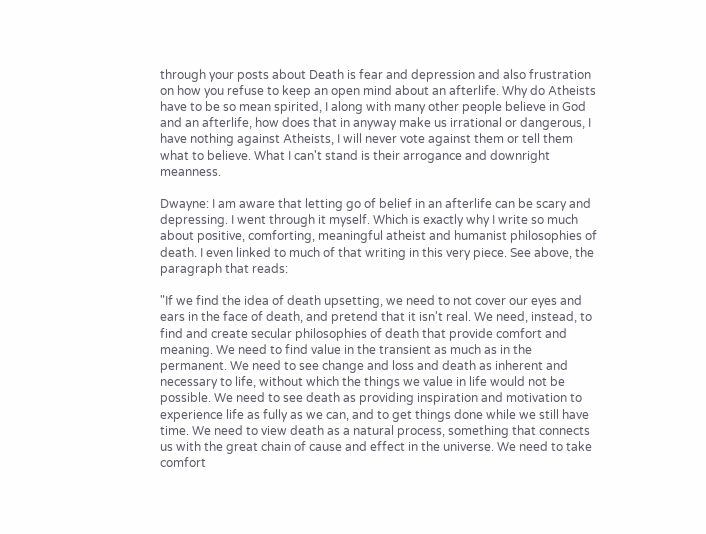through your posts about Death is fear and depression and also frustration on how you refuse to keep an open mind about an afterlife. Why do Atheists have to be so mean spirited, I along with many other people believe in God and an afterlife, how does that in anyway make us irrational or dangerous, I have nothing against Atheists, I will never vote against them or tell them what to believe. What I can't stand is their arrogance and downright meanness.

Dwayne: I am aware that letting go of belief in an afterlife can be scary and depressing. I went through it myself. Which is exactly why I write so much about positive, comforting, meaningful atheist and humanist philosophies of death. I even linked to much of that writing in this very piece. See above, the paragraph that reads:

"If we find the idea of death upsetting, we need to not cover our eyes and ears in the face of death, and pretend that it isn't real. We need, instead, to find and create secular philosophies of death that provide comfort and meaning. We need to find value in the transient as much as in the permanent. We need to see change and loss and death as inherent and necessary to life, without which the things we value in life would not be possible. We need to see death as providing inspiration and motivation to experience life as fully as we can, and to get things done while we still have time. We need to view death as a natural process, something that connects us with the great chain of cause and effect in the universe. We need to take comfort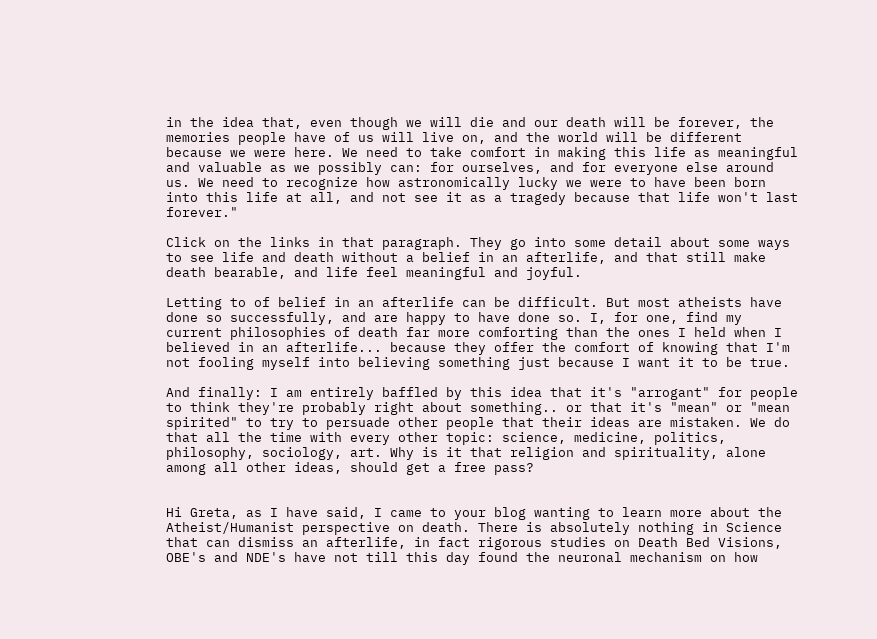in the idea that, even though we will die and our death will be forever, the memories people have of us will live on, and the world will be different because we were here. We need to take comfort in making this life as meaningful and valuable as we possibly can: for ourselves, and for everyone else around us. We need to recognize how astronomically lucky we were to have been born into this life at all, and not see it as a tragedy because that life won't last forever."

Click on the links in that paragraph. They go into some detail about some ways to see life and death without a belief in an afterlife, and that still make death bearable, and life feel meaningful and joyful.

Letting to of belief in an afterlife can be difficult. But most atheists have done so successfully, and are happy to have done so. I, for one, find my current philosophies of death far more comforting than the ones I held when I believed in an afterlife... because they offer the comfort of knowing that I'm not fooling myself into believing something just because I want it to be true.

And finally: I am entirely baffled by this idea that it's "arrogant" for people to think they're probably right about something.. or that it's "mean" or "mean spirited" to try to persuade other people that their ideas are mistaken. We do that all the time with every other topic: science, medicine, politics, philosophy, sociology, art. Why is it that religion and spirituality, alone among all other ideas, should get a free pass?


Hi Greta, as I have said, I came to your blog wanting to learn more about the Atheist/Humanist perspective on death. There is absolutely nothing in Science that can dismiss an afterlife, in fact rigorous studies on Death Bed Visions, OBE's and NDE's have not till this day found the neuronal mechanism on how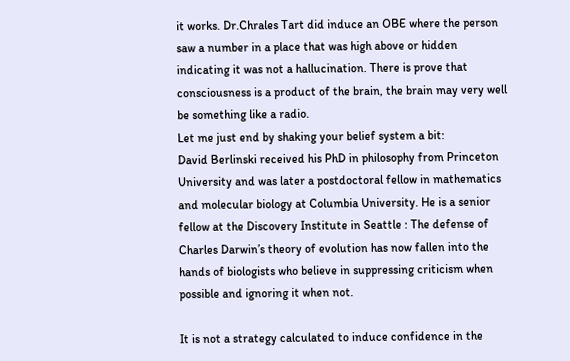it works. Dr.Chrales Tart did induce an OBE where the person saw a number in a place that was high above or hidden indicating it was not a hallucination. There is prove that consciousness is a product of the brain, the brain may very well be something like a radio.
Let me just end by shaking your belief system a bit:
David Berlinski received his PhD in philosophy from Princeton University and was later a postdoctoral fellow in mathematics and molecular biology at Columbia University. He is a senior fellow at the Discovery Institute in Seattle : The defense of Charles Darwin’s theory of evolution has now fallen into the hands of biologists who believe in suppressing criticism when possible and ignoring it when not.

It is not a strategy calculated to induce confidence in the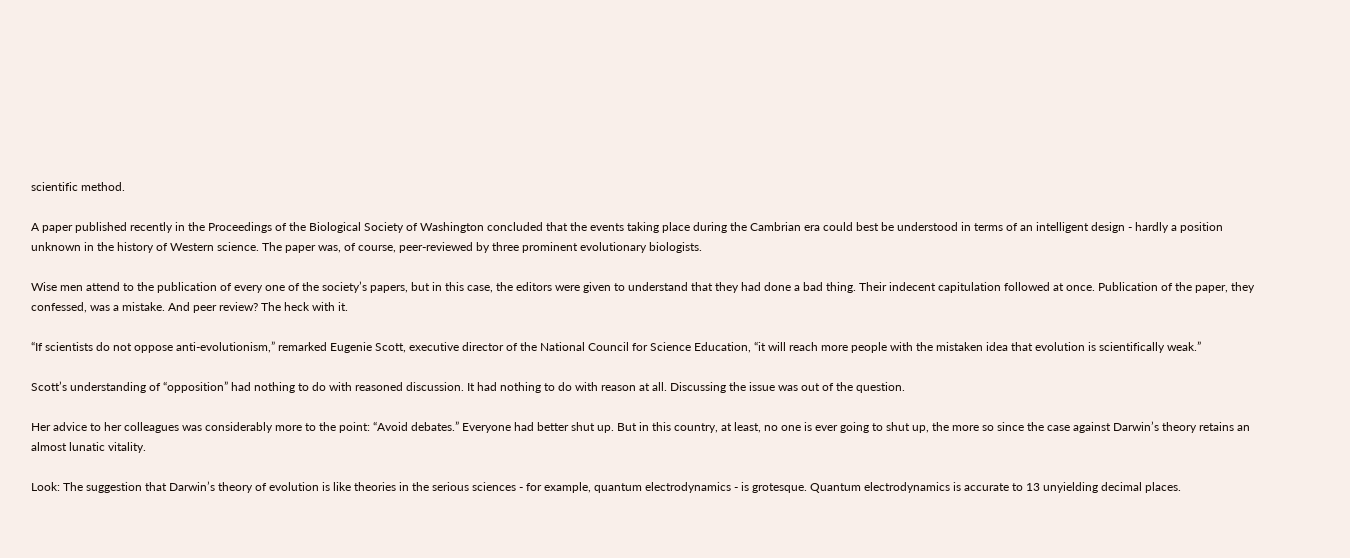scientific method.

A paper published recently in the Proceedings of the Biological Society of Washington concluded that the events taking place during the Cambrian era could best be understood in terms of an intelligent design - hardly a position unknown in the history of Western science. The paper was, of course, peer-reviewed by three prominent evolutionary biologists.

Wise men attend to the publication of every one of the society’s papers, but in this case, the editors were given to understand that they had done a bad thing. Their indecent capitulation followed at once. Publication of the paper, they confessed, was a mistake. And peer review? The heck with it.

“If scientists do not oppose anti-evolutionism,” remarked Eugenie Scott, executive director of the National Council for Science Education, “it will reach more people with the mistaken idea that evolution is scientifically weak.”

Scott’s understanding of “opposition” had nothing to do with reasoned discussion. It had nothing to do with reason at all. Discussing the issue was out of the question.

Her advice to her colleagues was considerably more to the point: “Avoid debates.” Everyone had better shut up. But in this country, at least, no one is ever going to shut up, the more so since the case against Darwin’s theory retains an almost lunatic vitality.

Look: The suggestion that Darwin’s theory of evolution is like theories in the serious sciences - for example, quantum electrodynamics - is grotesque. Quantum electrodynamics is accurate to 13 unyielding decimal places.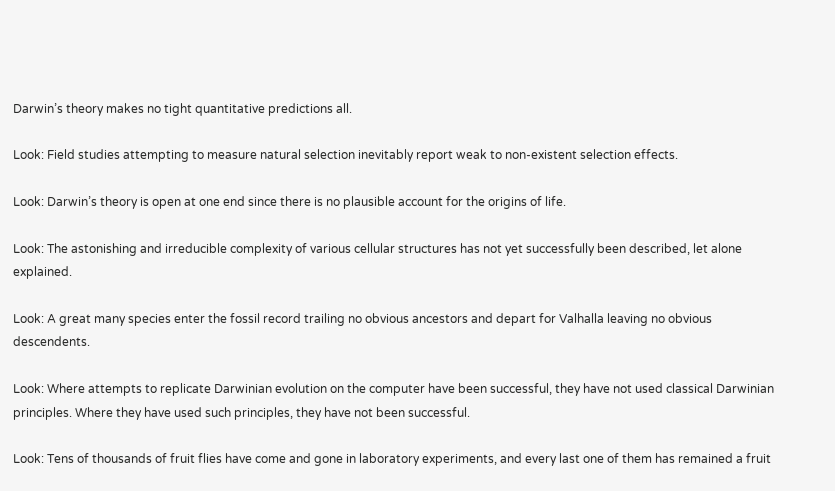Darwin’s theory makes no tight quantitative predictions all.

Look: Field studies attempting to measure natural selection inevitably report weak to non-existent selection effects.

Look: Darwin’s theory is open at one end since there is no plausible account for the origins of life.

Look: The astonishing and irreducible complexity of various cellular structures has not yet successfully been described, let alone explained.

Look: A great many species enter the fossil record trailing no obvious ancestors and depart for Valhalla leaving no obvious descendents.

Look: Where attempts to replicate Darwinian evolution on the computer have been successful, they have not used classical Darwinian principles. Where they have used such principles, they have not been successful.

Look: Tens of thousands of fruit flies have come and gone in laboratory experiments, and every last one of them has remained a fruit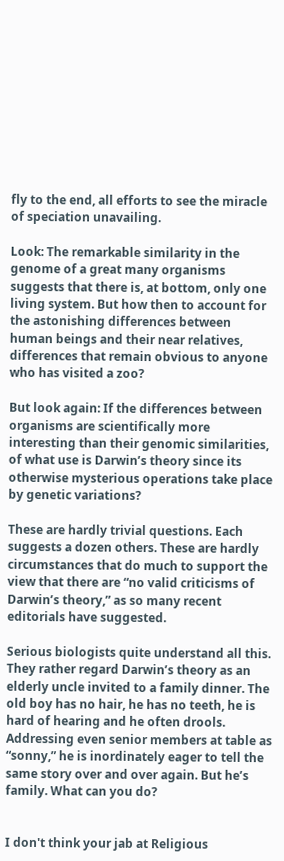fly to the end, all efforts to see the miracle of speciation unavailing.

Look: The remarkable similarity in the genome of a great many organisms suggests that there is, at bottom, only one living system. But how then to account for the astonishing differences between human beings and their near relatives, differences that remain obvious to anyone who has visited a zoo?

But look again: If the differences between organisms are scientifically more interesting than their genomic similarities, of what use is Darwin’s theory since its otherwise mysterious operations take place by genetic variations?

These are hardly trivial questions. Each suggests a dozen others. These are hardly circumstances that do much to support the view that there are “no valid criticisms of Darwin’s theory,” as so many recent editorials have suggested.

Serious biologists quite understand all this. They rather regard Darwin’s theory as an elderly uncle invited to a family dinner. The old boy has no hair, he has no teeth, he is hard of hearing and he often drools. Addressing even senior members at table as “sonny,” he is inordinately eager to tell the same story over and over again. But he’s family. What can you do?


I don't think your jab at Religious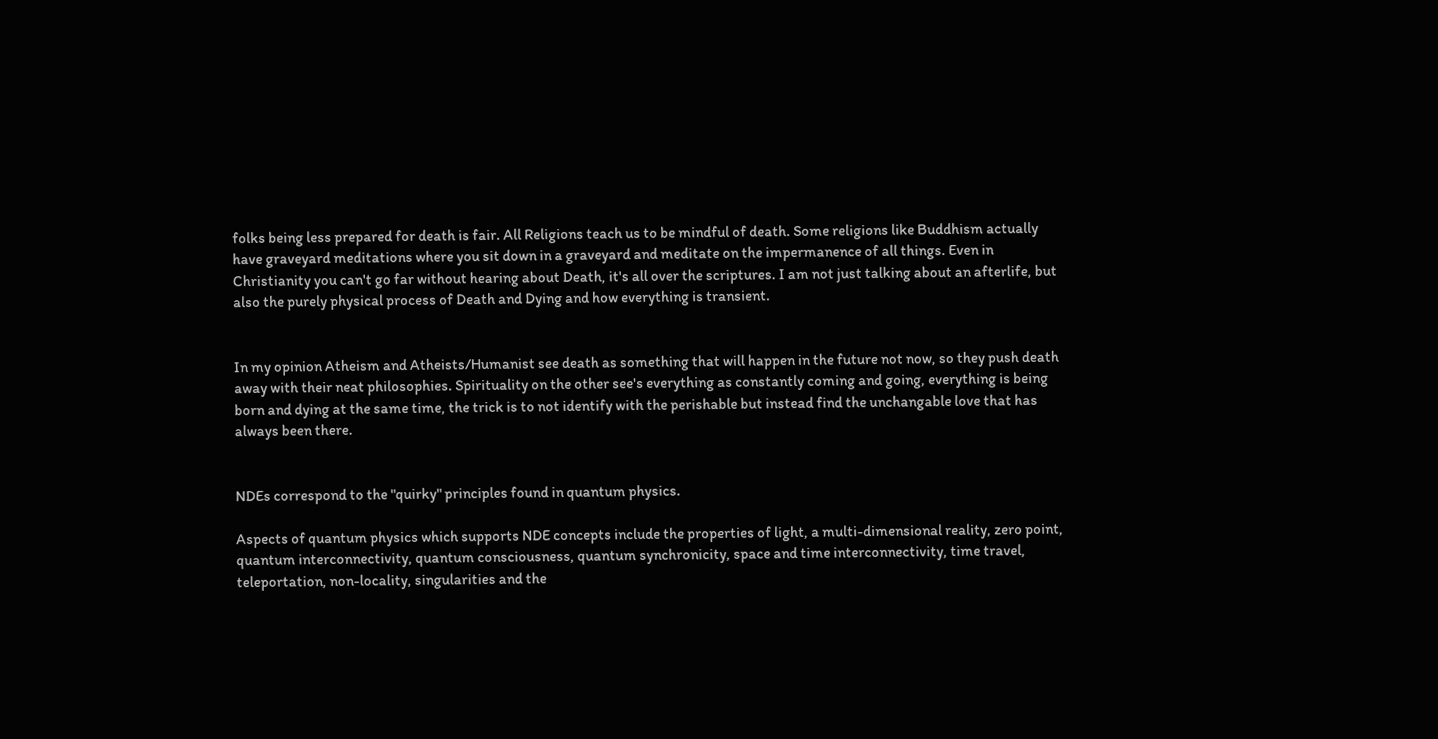folks being less prepared for death is fair. All Religions teach us to be mindful of death. Some religions like Buddhism actually have graveyard meditations where you sit down in a graveyard and meditate on the impermanence of all things. Even in Christianity you can't go far without hearing about Death, it's all over the scriptures. I am not just talking about an afterlife, but also the purely physical process of Death and Dying and how everything is transient.


In my opinion Atheism and Atheists/Humanist see death as something that will happen in the future not now, so they push death away with their neat philosophies. Spirituality on the other see's everything as constantly coming and going, everything is being born and dying at the same time, the trick is to not identify with the perishable but instead find the unchangable love that has always been there.


NDEs correspond to the "quirky" principles found in quantum physics.

Aspects of quantum physics which supports NDE concepts include the properties of light, a multi-dimensional reality, zero point, quantum interconnectivity, quantum consciousness, quantum synchronicity, space and time interconnectivity, time travel, teleportation, non-locality, singularities and the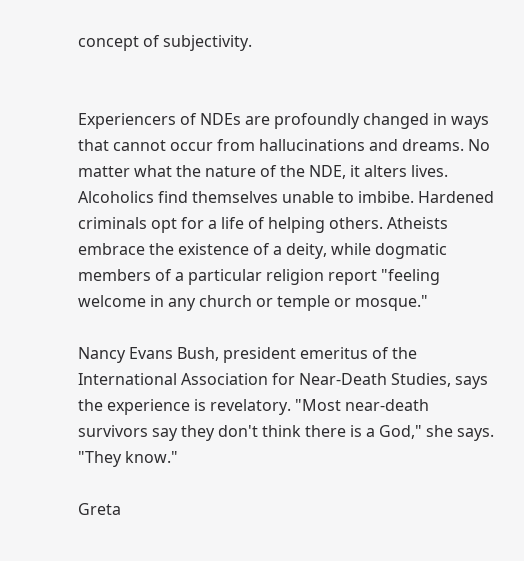concept of subjectivity.


Experiencers of NDEs are profoundly changed in ways that cannot occur from hallucinations and dreams. No matter what the nature of the NDE, it alters lives. Alcoholics find themselves unable to imbibe. Hardened criminals opt for a life of helping others. Atheists embrace the existence of a deity, while dogmatic members of a particular religion report "feeling welcome in any church or temple or mosque."

Nancy Evans Bush, president emeritus of the International Association for Near-Death Studies, says the experience is revelatory. "Most near-death survivors say they don't think there is a God," she says. "They know."

Greta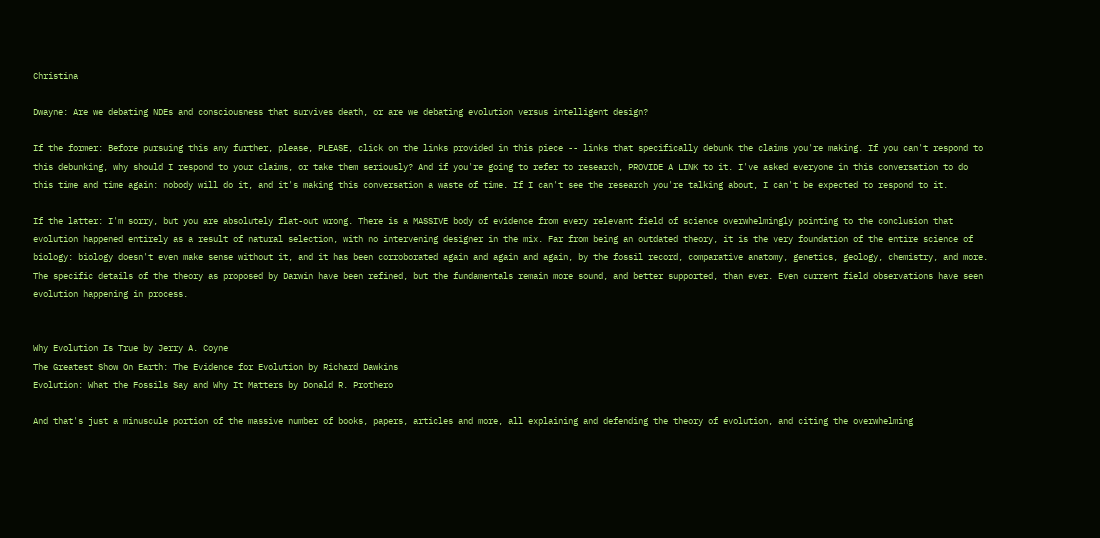Christina

Dwayne: Are we debating NDEs and consciousness that survives death, or are we debating evolution versus intelligent design?

If the former: Before pursuing this any further, please, PLEASE, click on the links provided in this piece -- links that specifically debunk the claims you're making. If you can't respond to this debunking, why should I respond to your claims, or take them seriously? And if you're going to refer to research, PROVIDE A LINK to it. I've asked everyone in this conversation to do this time and time again: nobody will do it, and it's making this conversation a waste of time. If I can't see the research you're talking about, I can't be expected to respond to it.

If the latter: I'm sorry, but you are absolutely flat-out wrong. There is a MASSIVE body of evidence from every relevant field of science overwhelmingly pointing to the conclusion that evolution happened entirely as a result of natural selection, with no intervening designer in the mix. Far from being an outdated theory, it is the very foundation of the entire science of biology: biology doesn't even make sense without it, and it has been corroborated again and again and again, by the fossil record, comparative anatomy, genetics, geology, chemistry, and more. The specific details of the theory as proposed by Darwin have been refined, but the fundamentals remain more sound, and better supported, than ever. Even current field observations have seen evolution happening in process.


Why Evolution Is True by Jerry A. Coyne
The Greatest Show On Earth: The Evidence for Evolution by Richard Dawkins
Evolution: What the Fossils Say and Why It Matters by Donald R. Prothero

And that's just a minuscule portion of the massive number of books, papers, articles and more, all explaining and defending the theory of evolution, and citing the overwhelming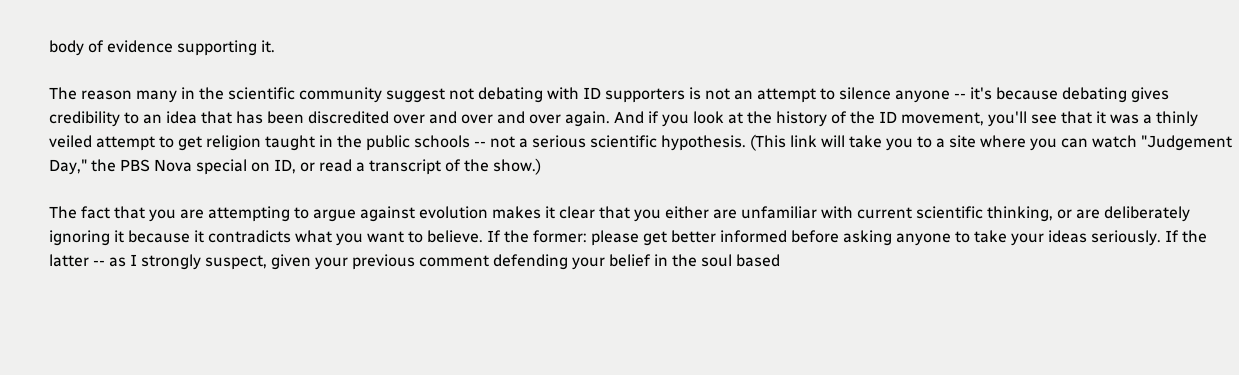body of evidence supporting it.

The reason many in the scientific community suggest not debating with ID supporters is not an attempt to silence anyone -- it's because debating gives credibility to an idea that has been discredited over and over and over again. And if you look at the history of the ID movement, you'll see that it was a thinly veiled attempt to get religion taught in the public schools -- not a serious scientific hypothesis. (This link will take you to a site where you can watch "Judgement Day," the PBS Nova special on ID, or read a transcript of the show.)

The fact that you are attempting to argue against evolution makes it clear that you either are unfamiliar with current scientific thinking, or are deliberately ignoring it because it contradicts what you want to believe. If the former: please get better informed before asking anyone to take your ideas seriously. If the latter -- as I strongly suspect, given your previous comment defending your belief in the soul based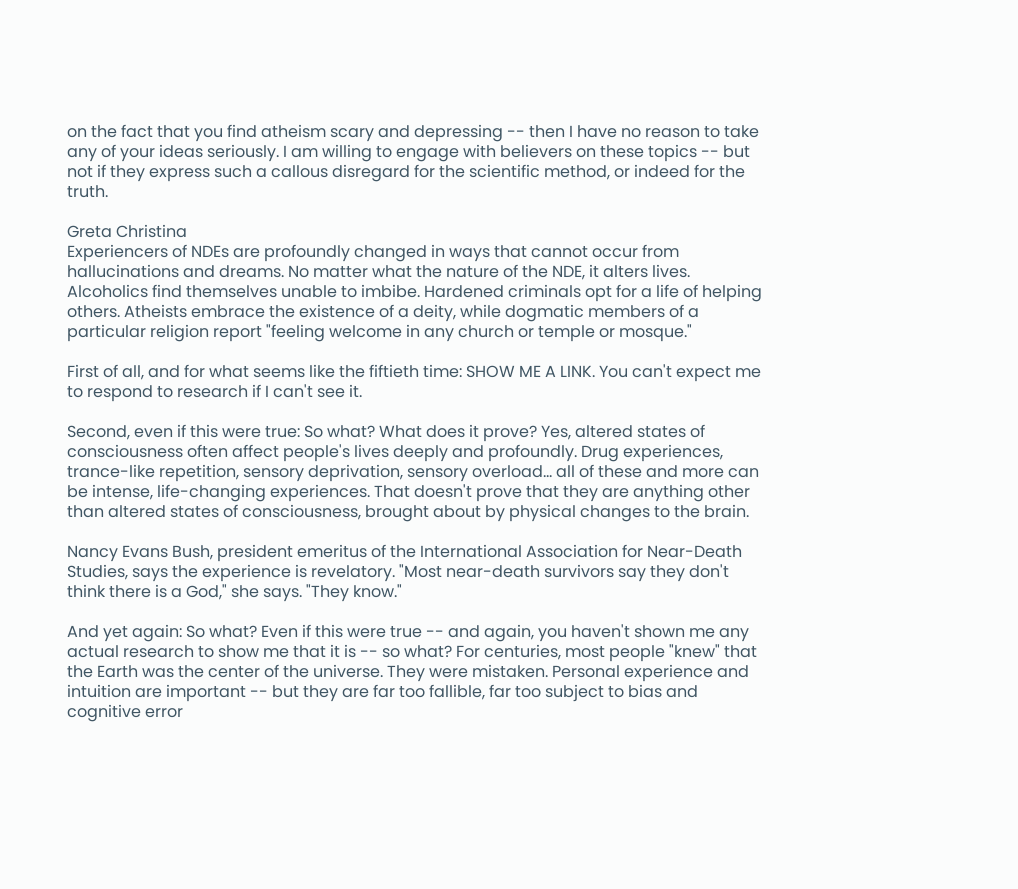on the fact that you find atheism scary and depressing -- then I have no reason to take any of your ideas seriously. I am willing to engage with believers on these topics -- but not if they express such a callous disregard for the scientific method, or indeed for the truth.

Greta Christina
Experiencers of NDEs are profoundly changed in ways that cannot occur from hallucinations and dreams. No matter what the nature of the NDE, it alters lives. Alcoholics find themselves unable to imbibe. Hardened criminals opt for a life of helping others. Atheists embrace the existence of a deity, while dogmatic members of a particular religion report "feeling welcome in any church or temple or mosque."

First of all, and for what seems like the fiftieth time: SHOW ME A LINK. You can't expect me to respond to research if I can't see it.

Second, even if this were true: So what? What does it prove? Yes, altered states of consciousness often affect people's lives deeply and profoundly. Drug experiences, trance-like repetition, sensory deprivation, sensory overload... all of these and more can be intense, life-changing experiences. That doesn't prove that they are anything other than altered states of consciousness, brought about by physical changes to the brain.

Nancy Evans Bush, president emeritus of the International Association for Near-Death Studies, says the experience is revelatory. "Most near-death survivors say they don't think there is a God," she says. "They know."

And yet again: So what? Even if this were true -- and again, you haven't shown me any actual research to show me that it is -- so what? For centuries, most people "knew" that the Earth was the center of the universe. They were mistaken. Personal experience and intuition are important -- but they are far too fallible, far too subject to bias and cognitive error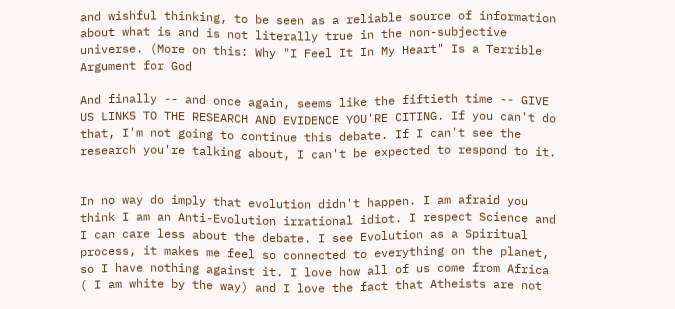and wishful thinking, to be seen as a reliable source of information about what is and is not literally true in the non-subjective universe. (More on this: Why "I Feel It In My Heart" Is a Terrible Argument for God

And finally -- and once again, seems like the fiftieth time -- GIVE US LINKS TO THE RESEARCH AND EVIDENCE YOU'RE CITING. If you can't do that, I'm not going to continue this debate. If I can't see the research you're talking about, I can't be expected to respond to it.


In no way do imply that evolution didn't happen. I am afraid you think I am an Anti-Evolution irrational idiot. I respect Science and I can care less about the debate. I see Evolution as a Spiritual process, it makes me feel so connected to everything on the planet, so I have nothing against it. I love how all of us come from Africa ( I am white by the way) and I love the fact that Atheists are not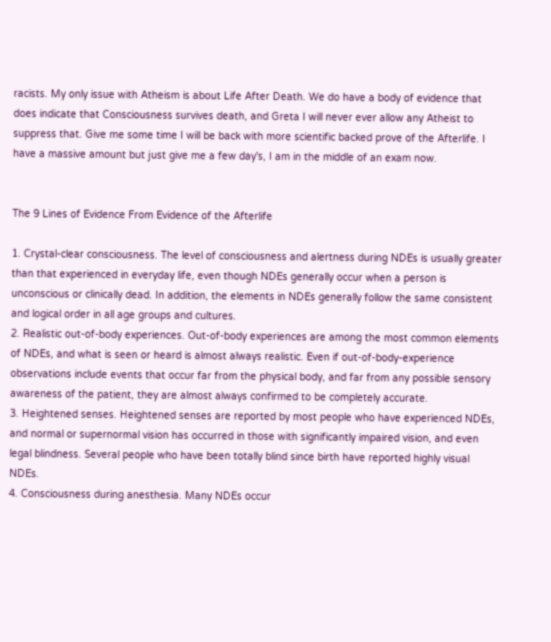racists. My only issue with Atheism is about Life After Death. We do have a body of evidence that does indicate that Consciousness survives death, and Greta I will never ever allow any Atheist to suppress that. Give me some time I will be back with more scientific backed prove of the Afterlife. I have a massive amount but just give me a few day's, I am in the middle of an exam now.


The 9 Lines of Evidence From Evidence of the Afterlife

1. Crystal-clear consciousness. The level of consciousness and alertness during NDEs is usually greater than that experienced in everyday life, even though NDEs generally occur when a person is unconscious or clinically dead. In addition, the elements in NDEs generally follow the same consistent and logical order in all age groups and cultures.
2. Realistic out-of-body experiences. Out-of-body experiences are among the most common elements of NDEs, and what is seen or heard is almost always realistic. Even if out-of-body-experience observations include events that occur far from the physical body, and far from any possible sensory awareness of the patient, they are almost always confirmed to be completely accurate.
3. Heightened senses. Heightened senses are reported by most people who have experienced NDEs, and normal or supernormal vision has occurred in those with significantly impaired vision, and even legal blindness. Several people who have been totally blind since birth have reported highly visual NDEs.
4. Consciousness during anesthesia. Many NDEs occur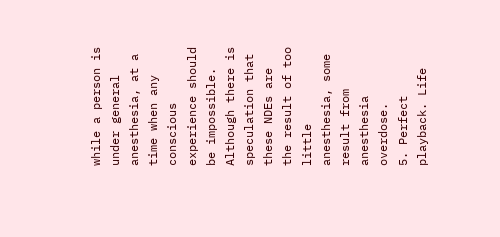while a person is under general anesthesia, at a time when any conscious experience should be impossible. Although there is speculation that these NDEs are the result of too little anesthesia, some result from anesthesia overdose.
5. Perfect playback. Life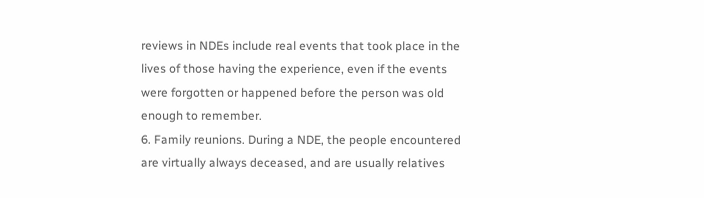reviews in NDEs include real events that took place in the lives of those having the experience, even if the events were forgotten or happened before the person was old enough to remember.
6. Family reunions. During a NDE, the people encountered are virtually always deceased, and are usually relatives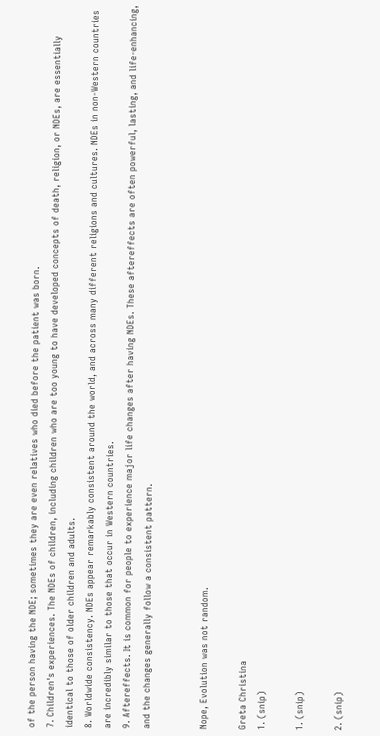of the person having the NDE; sometimes they are even relatives who died before the patient was born.
7. Children's experiences. The NDEs of children, including children who are too young to have developed concepts of death, religion, or NDEs, are essentially identical to those of older children and adults.
8. Worldwide consistency. NDEs appear remarkably consistent around the world, and across many different religions and cultures. NDEs in non-Western countries are incredibly similar to those that occur in Western countries.
9. Aftereffects. It is common for people to experience major life changes after having NDEs. These aftereffects are often powerful, lasting, and life-enhancing, and the changes generally follow a consistent pattern.


Nope, Evolution was not random.

Greta Christina
1. (snip)

1. (snip)

2. (snip)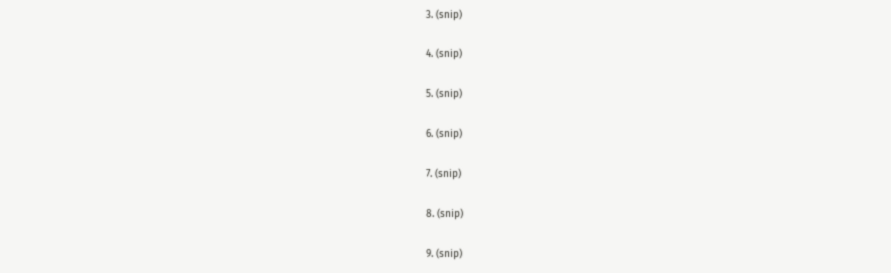3. (snip)

4. (snip)

5. (snip)

6. (snip)

7. (snip)

8. (snip)

9. (snip)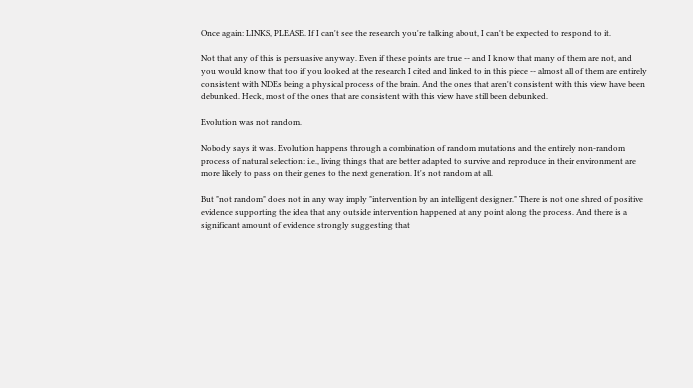Once again: LINKS, PLEASE. If I can't see the research you're talking about, I can't be expected to respond to it.

Not that any of this is persuasive anyway. Even if these points are true -- and I know that many of them are not, and you would know that too if you looked at the research I cited and linked to in this piece -- almost all of them are entirely consistent with NDEs being a physical process of the brain. And the ones that aren't consistent with this view have been debunked. Heck, most of the ones that are consistent with this view have still been debunked.

Evolution was not random.

Nobody says it was. Evolution happens through a combination of random mutations and the entirely non-random process of natural selection: i.e., living things that are better adapted to survive and reproduce in their environment are more likely to pass on their genes to the next generation. It's not random at all.

But "not random" does not in any way imply "intervention by an intelligent designer." There is not one shred of positive evidence supporting the idea that any outside intervention happened at any point along the process. And there is a significant amount of evidence strongly suggesting that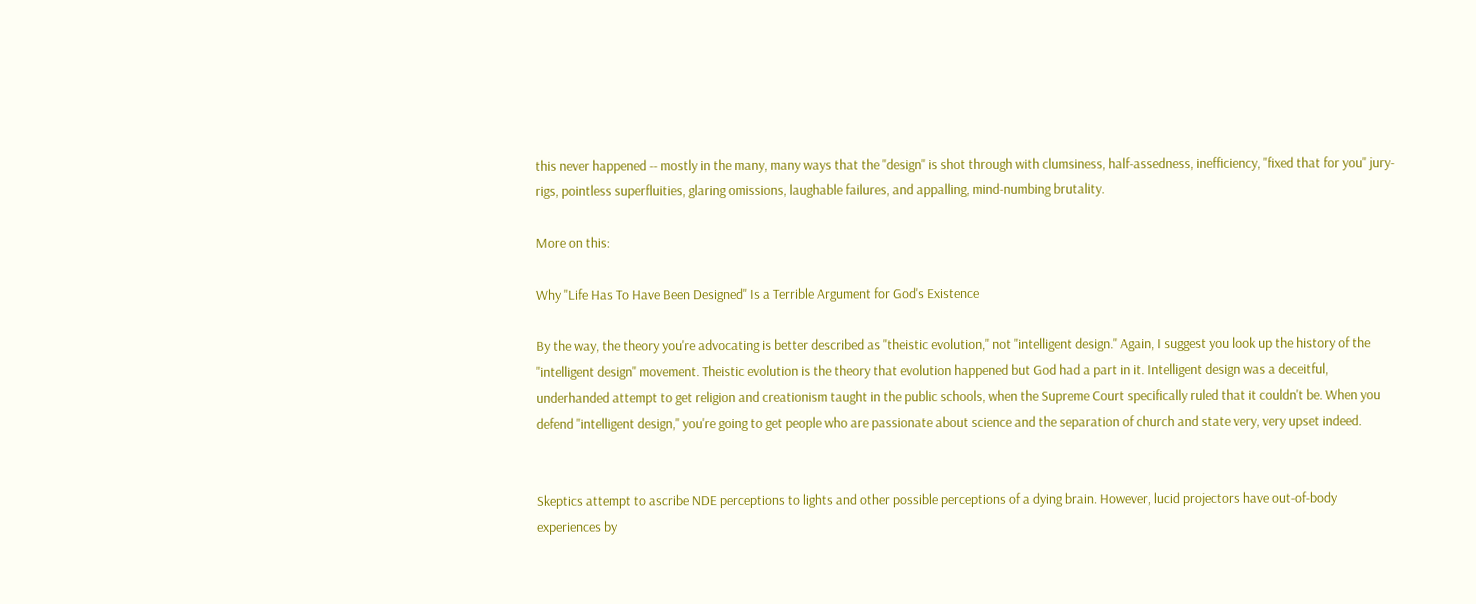this never happened -- mostly in the many, many ways that the "design" is shot through with clumsiness, half-assedness, inefficiency, "fixed that for you" jury-rigs, pointless superfluities, glaring omissions, laughable failures, and appalling, mind-numbing brutality.

More on this:

Why "Life Has To Have Been Designed" Is a Terrible Argument for God's Existence

By the way, the theory you're advocating is better described as "theistic evolution," not "intelligent design." Again, I suggest you look up the history of the "intelligent design" movement. Theistic evolution is the theory that evolution happened but God had a part in it. Intelligent design was a deceitful, underhanded attempt to get religion and creationism taught in the public schools, when the Supreme Court specifically ruled that it couldn't be. When you defend "intelligent design," you're going to get people who are passionate about science and the separation of church and state very, very upset indeed.


Skeptics attempt to ascribe NDE perceptions to lights and other possible perceptions of a dying brain. However, lucid projectors have out-of-body experiences by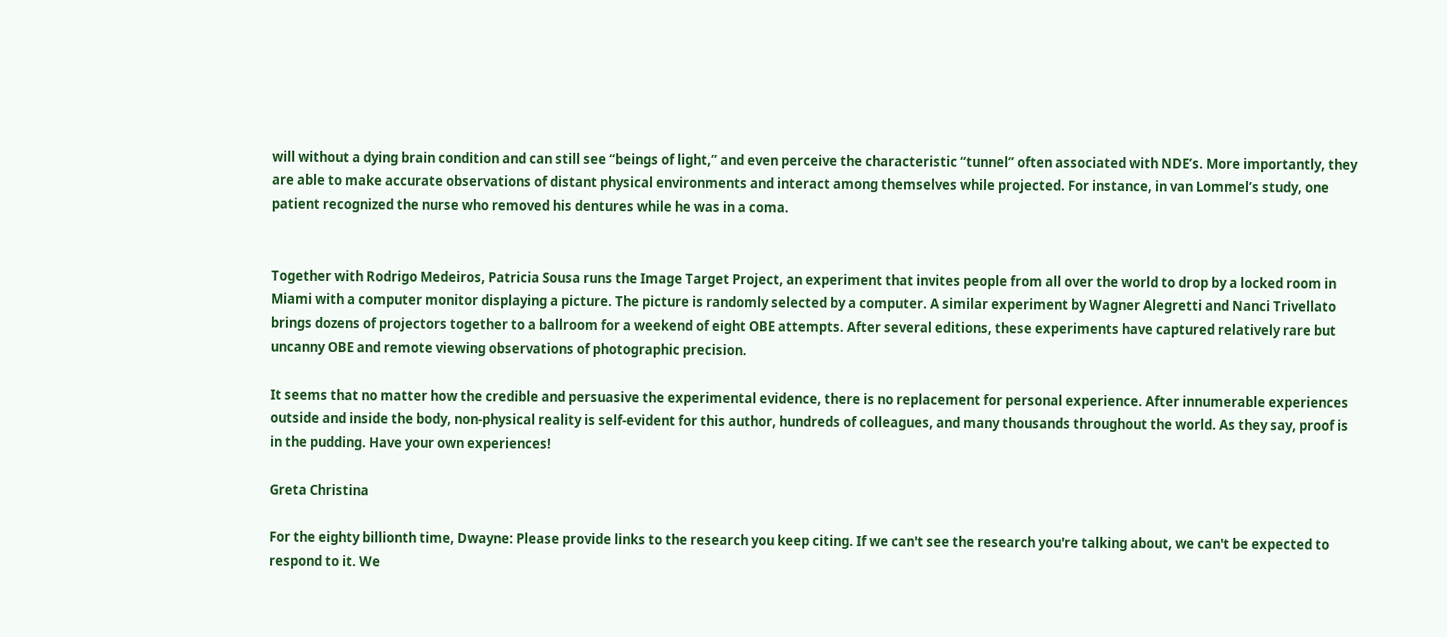will without a dying brain condition and can still see “beings of light,” and even perceive the characteristic “tunnel” often associated with NDE’s. More importantly, they are able to make accurate observations of distant physical environments and interact among themselves while projected. For instance, in van Lommel’s study, one patient recognized the nurse who removed his dentures while he was in a coma.


Together with Rodrigo Medeiros, Patricia Sousa runs the Image Target Project, an experiment that invites people from all over the world to drop by a locked room in Miami with a computer monitor displaying a picture. The picture is randomly selected by a computer. A similar experiment by Wagner Alegretti and Nanci Trivellato brings dozens of projectors together to a ballroom for a weekend of eight OBE attempts. After several editions, these experiments have captured relatively rare but uncanny OBE and remote viewing observations of photographic precision.

It seems that no matter how the credible and persuasive the experimental evidence, there is no replacement for personal experience. After innumerable experiences outside and inside the body, non-physical reality is self-evident for this author, hundreds of colleagues, and many thousands throughout the world. As they say, proof is in the pudding. Have your own experiences!

Greta Christina

For the eighty billionth time, Dwayne: Please provide links to the research you keep citing. If we can't see the research you're talking about, we can't be expected to respond to it. We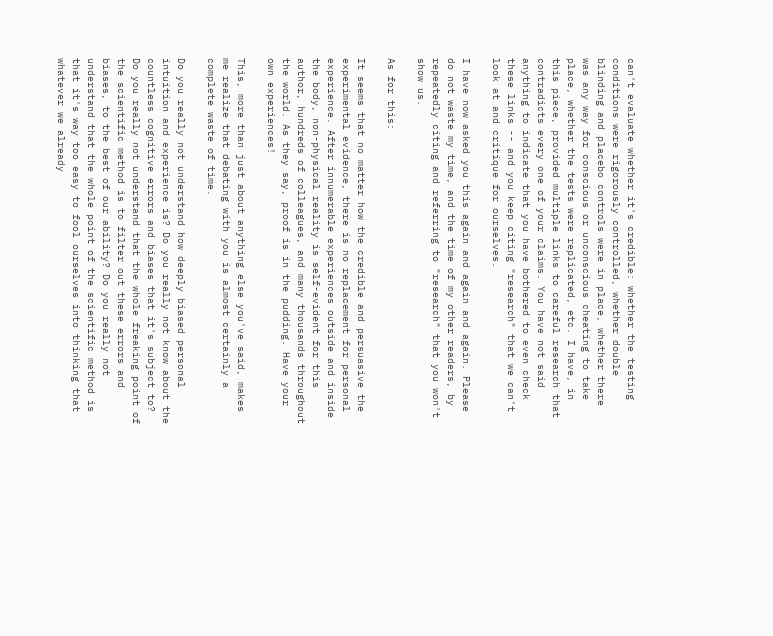can't evaluate whether it's credible: whether the testing conditions were rigorously controlled, whether double blinding and placebo controls were in place, whether there was any way for conscious or unconscious cheating to take place, whether the tests were replicated, etc. I have, in this piece, provided multiple links to careful research that contradicts every one of your claims. You have not said anything to indicate that you have bothered to even check these links -- and you keep citing "research" that we can't look at and critique for ourselves.

I have now asked you this again and again and again. Please do not waste my time, and the time of my other readers, by repeatedly citing and referring to "research" that you won't show us.

As for this:

It seems that no matter how the credible and persuasive the experimental evidence, there is no replacement for personal experience. After innumerable experiences outside and inside the body, non-physical reality is self-evident for this author, hundreds of colleagues, and many thousands throughout the world. As they say, proof is in the pudding. Have your own experiences!

This, more than just about anything else you've said, makes me realize that debating with you is almost certainly a complete waste of time.

Do you really not understand how deeply biased personal intuition and experience is? Do you really not know about the countless cognitive errors and biases that it's subject to? Do you really not understand that the whole freaking point of the scientific method is to filter out these errors and biases, to the best of our ability? Do you really not understand that the whole point of the scientific method is that it's way too easy to fool ourselves into thinking that whatever we already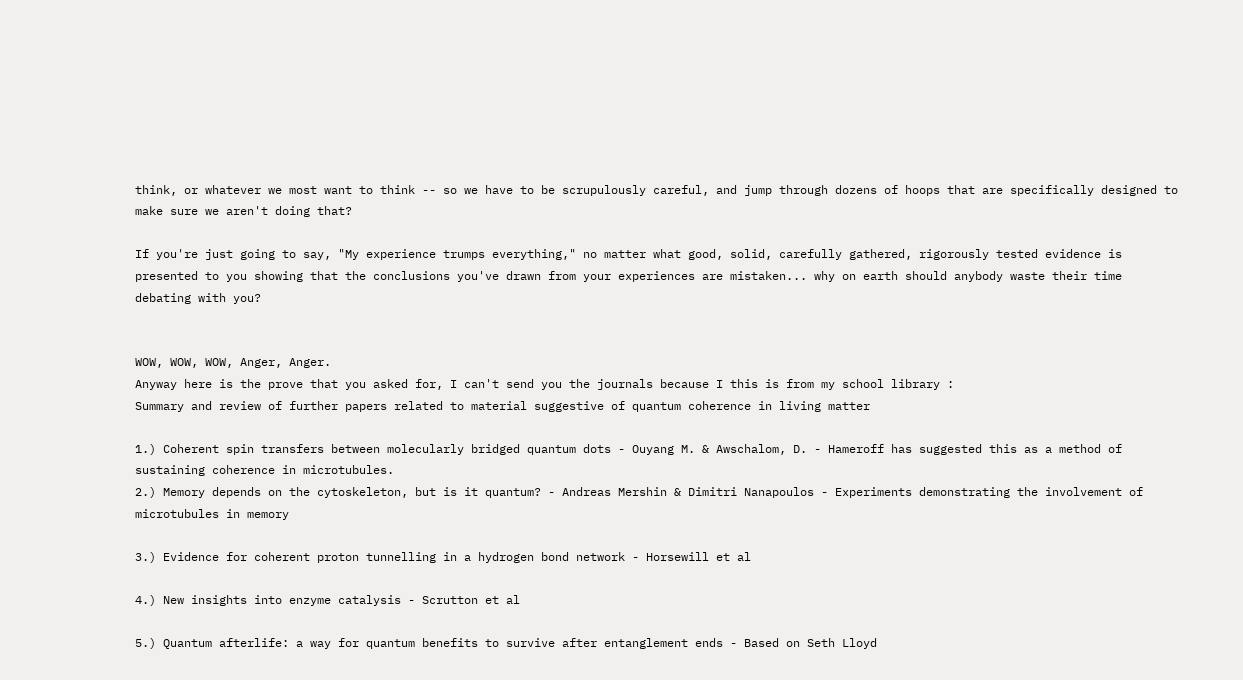think, or whatever we most want to think -- so we have to be scrupulously careful, and jump through dozens of hoops that are specifically designed to make sure we aren't doing that?

If you're just going to say, "My experience trumps everything," no matter what good, solid, carefully gathered, rigorously tested evidence is presented to you showing that the conclusions you've drawn from your experiences are mistaken... why on earth should anybody waste their time debating with you?


WOW, WOW, WOW, Anger, Anger.
Anyway here is the prove that you asked for, I can't send you the journals because I this is from my school library :
Summary and review of further papers related to material suggestive of quantum coherence in living matter

1.) Coherent spin transfers between molecularly bridged quantum dots - Ouyang M. & Awschalom, D. - Hameroff has suggested this as a method of sustaining coherence in microtubules.
2.) Memory depends on the cytoskeleton, but is it quantum? - Andreas Mershin & Dimitri Nanapoulos - Experiments demonstrating the involvement of microtubules in memory

3.) Evidence for coherent proton tunnelling in a hydrogen bond network - Horsewill et al

4.) New insights into enzyme catalysis - Scrutton et al

5.) Quantum afterlife: a way for quantum benefits to survive after entanglement ends - Based on Seth Lloyd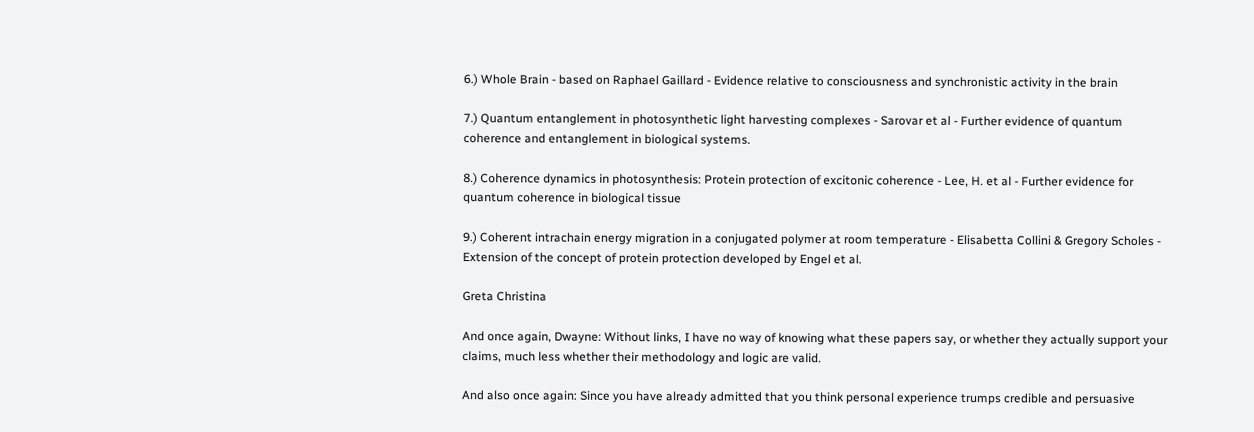6.) Whole Brain - based on Raphael Gaillard - Evidence relative to consciousness and synchronistic activity in the brain

7.) Quantum entanglement in photosynthetic light harvesting complexes - Sarovar et al - Further evidence of quantum coherence and entanglement in biological systems.

8.) Coherence dynamics in photosynthesis: Protein protection of excitonic coherence - Lee, H. et al - Further evidence for quantum coherence in biological tissue

9.) Coherent intrachain energy migration in a conjugated polymer at room temperature - Elisabetta Collini & Gregory Scholes - Extension of the concept of protein protection developed by Engel et al.

Greta Christina

And once again, Dwayne: Without links, I have no way of knowing what these papers say, or whether they actually support your claims, much less whether their methodology and logic are valid.

And also once again: Since you have already admitted that you think personal experience trumps credible and persuasive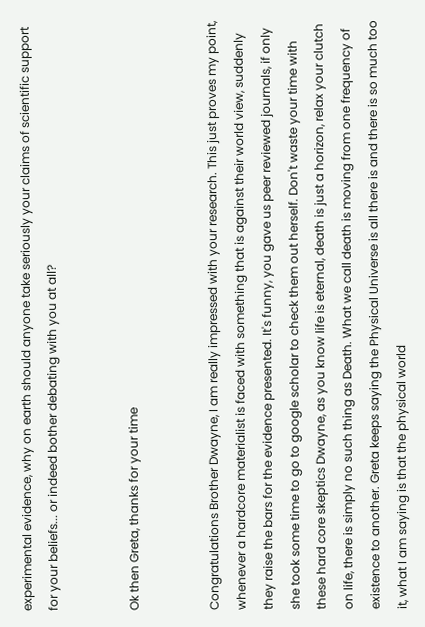experimental evidence, why on earth should anyone take seriously your claims of scientific support for your beliefs... or indeed bother debating with you at all?


Ok then Greta, thanks for your time


Congratulations Brother Dwayne, I am really impressed with your research. This just proves my point, whenever a hardcore materialist is faced with something that is against their world view, suddenly they raise the bars for the evidence presented. It's funny, you gave us peer reviewed journals, if only she took some time to go to google scholar to check them out herself. Don't waste your time with these hard core skeptics Dwayne, as you know life is eternal, death is just a horizon, relax your clutch on life, there is simply no such thing as Death. What we call death is moving from one frequency of existence to another. Greta keeps saying the Physical Universe is all there is and there is so much too it, what I am saying is that the physical world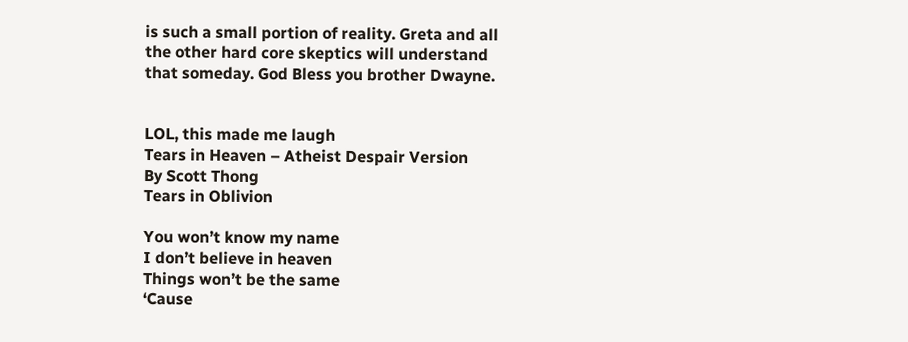is such a small portion of reality. Greta and all the other hard core skeptics will understand that someday. God Bless you brother Dwayne.


LOL, this made me laugh
Tears in Heaven – Atheist Despair Version
By Scott Thong
Tears in Oblivion

You won’t know my name
I don’t believe in heaven
Things won’t be the same
‘Cause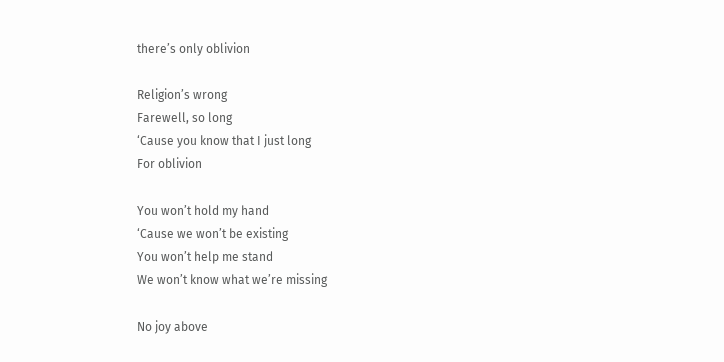there’s only oblivion

Religion’s wrong
Farewell, so long
‘Cause you know that I just long
For oblivion

You won’t hold my hand
‘Cause we won’t be existing
You won’t help me stand
We won’t know what we’re missing

No joy above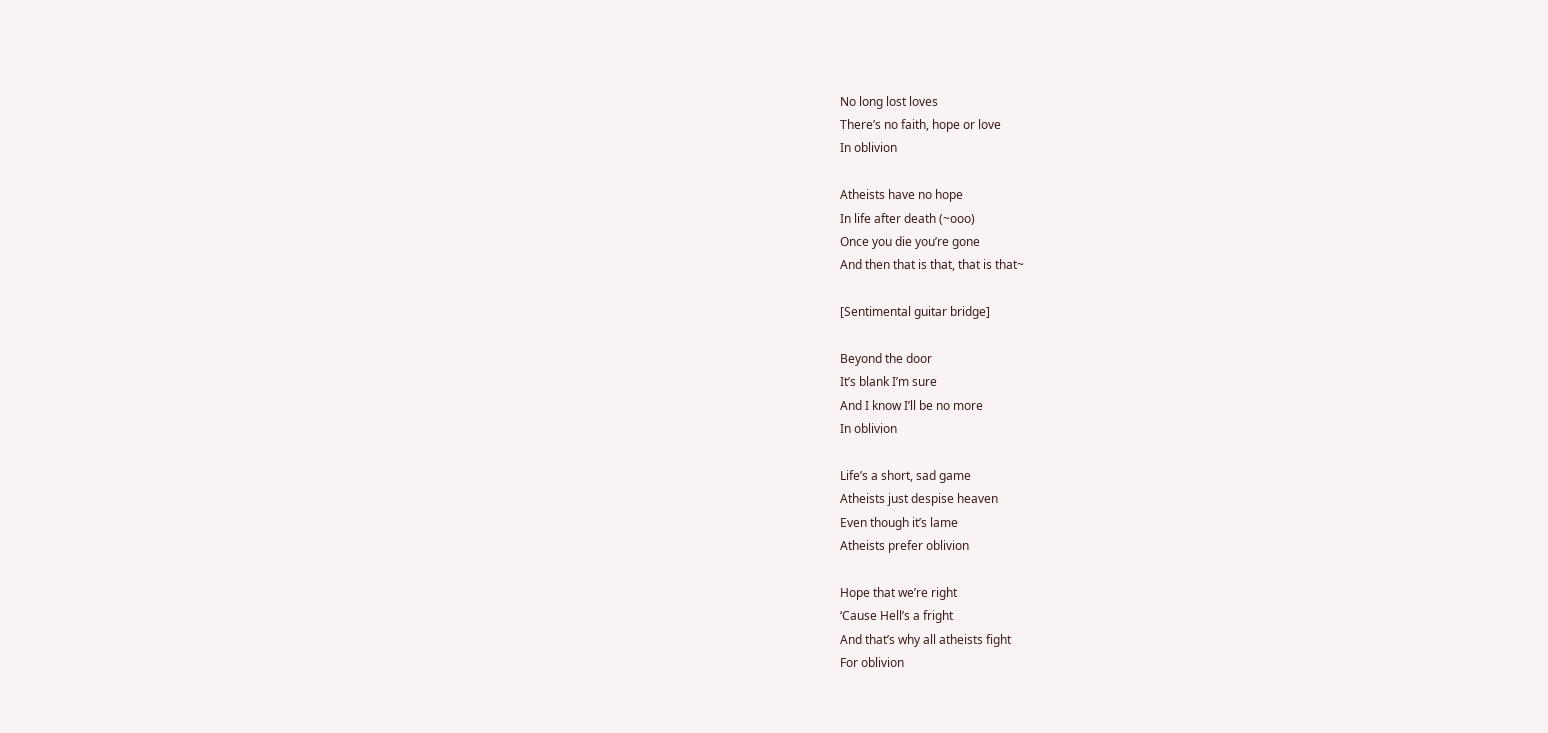No long lost loves
There’s no faith, hope or love
In oblivion

Atheists have no hope
In life after death (~ooo)
Once you die you’re gone
And then that is that, that is that~

[Sentimental guitar bridge]

Beyond the door
It’s blank I’m sure
And I know I’ll be no more
In oblivion

Life’s a short, sad game
Atheists just despise heaven
Even though it’s lame
Atheists prefer oblivion

Hope that we’re right
‘Cause Hell’s a fright
And that’s why all atheists fight
For oblivion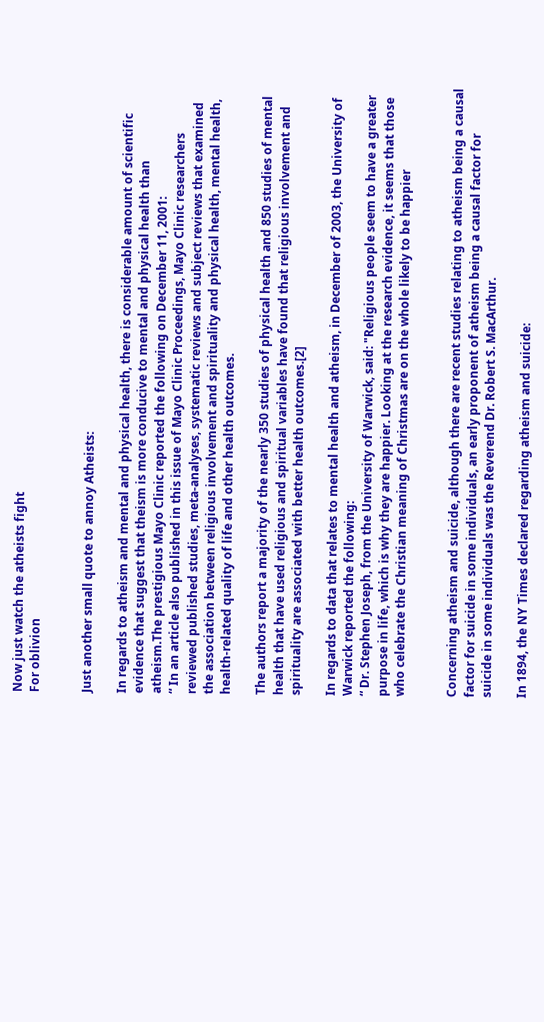Now just watch the atheists fight
For oblivion


Just another small quote to annoy Atheists:

In regards to atheism and mental and physical health, there is considerable amount of scientific evidence that suggest that theism is more conducive to mental and physical health than atheism.The prestigious Mayo Clinic reported the following on December 11, 2001:
“ In an article also published in this issue of Mayo Clinic Proceedings, Mayo Clinic researchers reviewed published studies, meta-analyses, systematic reviews and subject reviews that examined the association between religious involvement and spirituality and physical health, mental health, health-related quality of life and other health outcomes.

The authors report a majority of the nearly 350 studies of physical health and 850 studies of mental health that have used religious and spiritual variables have found that religious involvement and spirituality are associated with better health outcomes.[2]

In regards to data that relates to mental health and atheism, in December of 2003, the University of Warwick reported the following:
“ Dr. Stephen Joseph, from the University of Warwick, said: "Religious people seem to have a greater purpose in life, which is why they are happier. Looking at the research evidence, it seems that those who celebrate the Christian meaning of Christmas are on the whole likely to be happier


Concerning atheism and suicide, although there are recent studies relating to atheism being a causal factor for suicide in some individuals, an early proponent of atheism being a causal factor for suicide in some individuals was the Reverend Dr. Robert S. MacArthur.

In 1894, the NY Times declared regarding atheism and suicide: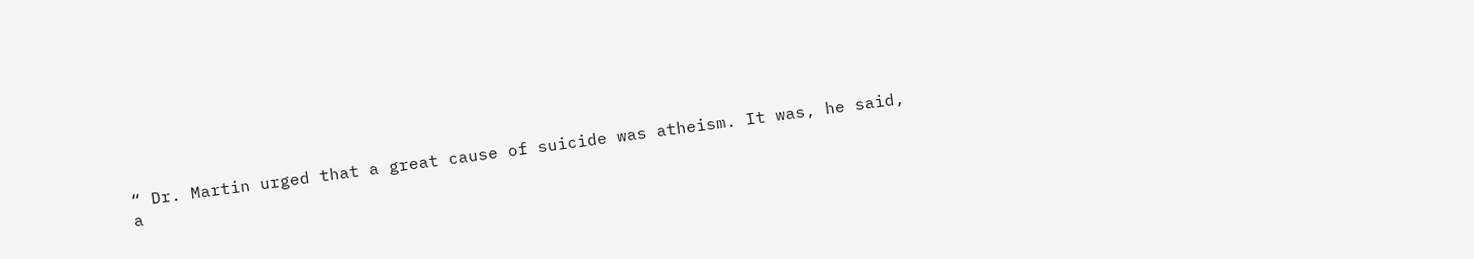“ Dr. Martin urged that a great cause of suicide was atheism. It was, he said, a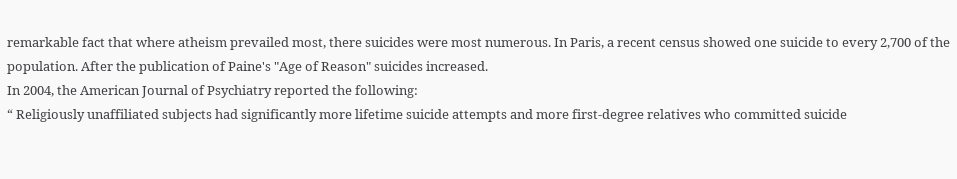remarkable fact that where atheism prevailed most, there suicides were most numerous. In Paris, a recent census showed one suicide to every 2,700 of the population. After the publication of Paine's "Age of Reason" suicides increased.
In 2004, the American Journal of Psychiatry reported the following:
“ Religiously unaffiliated subjects had significantly more lifetime suicide attempts and more first-degree relatives who committed suicide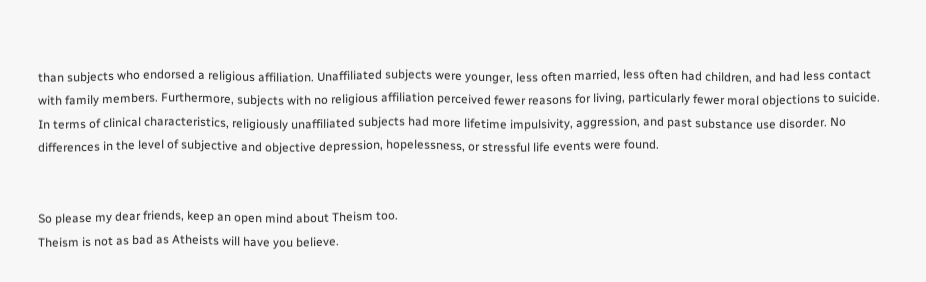than subjects who endorsed a religious affiliation. Unaffiliated subjects were younger, less often married, less often had children, and had less contact with family members. Furthermore, subjects with no religious affiliation perceived fewer reasons for living, particularly fewer moral objections to suicide. In terms of clinical characteristics, religiously unaffiliated subjects had more lifetime impulsivity, aggression, and past substance use disorder. No differences in the level of subjective and objective depression, hopelessness, or stressful life events were found.


So please my dear friends, keep an open mind about Theism too.
Theism is not as bad as Atheists will have you believe.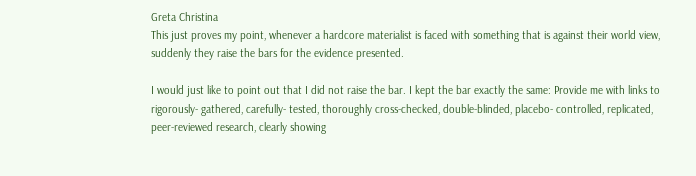Greta Christina
This just proves my point, whenever a hardcore materialist is faced with something that is against their world view, suddenly they raise the bars for the evidence presented.

I would just like to point out that I did not raise the bar. I kept the bar exactly the same: Provide me with links to rigorously- gathered, carefully- tested, thoroughly cross-checked, double-blinded, placebo- controlled, replicated, peer-reviewed research, clearly showing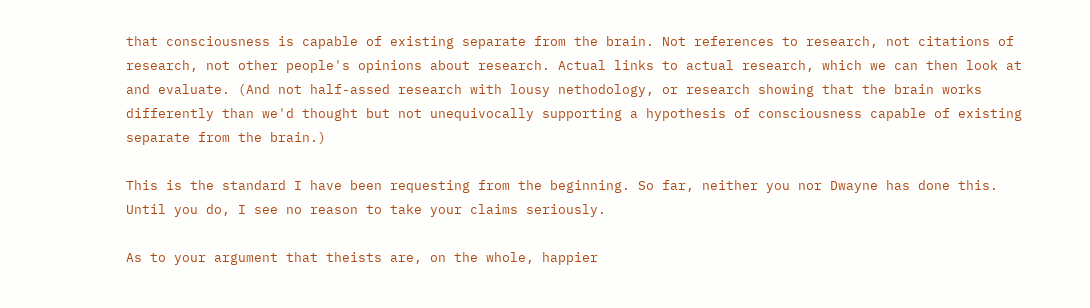that consciousness is capable of existing separate from the brain. Not references to research, not citations of research, not other people's opinions about research. Actual links to actual research, which we can then look at and evaluate. (And not half-assed research with lousy nethodology, or research showing that the brain works differently than we'd thought but not unequivocally supporting a hypothesis of consciousness capable of existing separate from the brain.)

This is the standard I have been requesting from the beginning. So far, neither you nor Dwayne has done this. Until you do, I see no reason to take your claims seriously.

As to your argument that theists are, on the whole, happier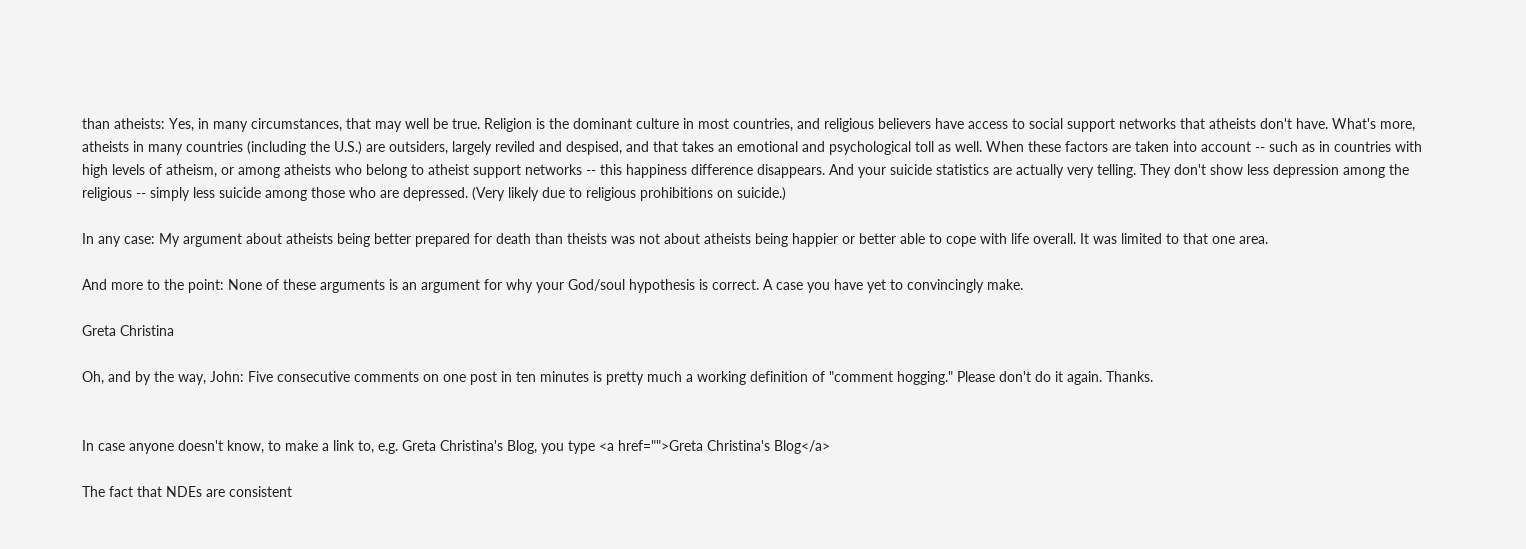than atheists: Yes, in many circumstances, that may well be true. Religion is the dominant culture in most countries, and religious believers have access to social support networks that atheists don't have. What's more, atheists in many countries (including the U.S.) are outsiders, largely reviled and despised, and that takes an emotional and psychological toll as well. When these factors are taken into account -- such as in countries with high levels of atheism, or among atheists who belong to atheist support networks -- this happiness difference disappears. And your suicide statistics are actually very telling. They don't show less depression among the religious -- simply less suicide among those who are depressed. (Very likely due to religious prohibitions on suicide.)

In any case: My argument about atheists being better prepared for death than theists was not about atheists being happier or better able to cope with life overall. It was limited to that one area.

And more to the point: None of these arguments is an argument for why your God/soul hypothesis is correct. A case you have yet to convincingly make.

Greta Christina

Oh, and by the way, John: Five consecutive comments on one post in ten minutes is pretty much a working definition of "comment hogging." Please don't do it again. Thanks.


In case anyone doesn't know, to make a link to, e.g. Greta Christina's Blog, you type <a href="">Greta Christina's Blog</a>

The fact that NDEs are consistent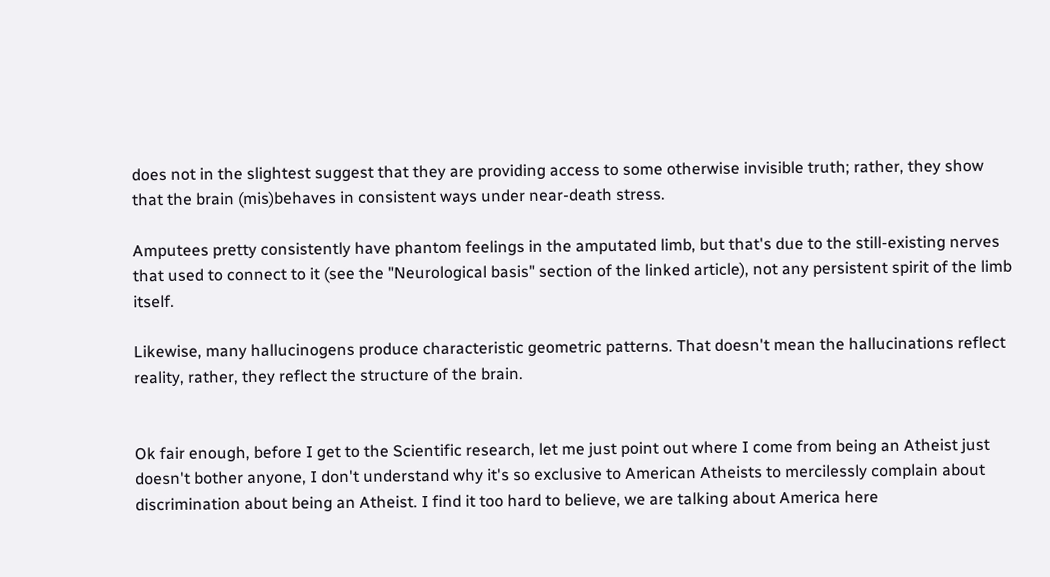does not in the slightest suggest that they are providing access to some otherwise invisible truth; rather, they show that the brain (mis)behaves in consistent ways under near-death stress.

Amputees pretty consistently have phantom feelings in the amputated limb, but that's due to the still-existing nerves that used to connect to it (see the "Neurological basis" section of the linked article), not any persistent spirit of the limb itself.

Likewise, many hallucinogens produce characteristic geometric patterns. That doesn't mean the hallucinations reflect reality, rather, they reflect the structure of the brain.


Ok fair enough, before I get to the Scientific research, let me just point out where I come from being an Atheist just doesn't bother anyone, I don't understand why it's so exclusive to American Atheists to mercilessly complain about discrimination about being an Atheist. I find it too hard to believe, we are talking about America here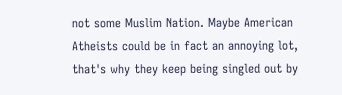not some Muslim Nation. Maybe American Atheists could be in fact an annoying lot, that's why they keep being singled out by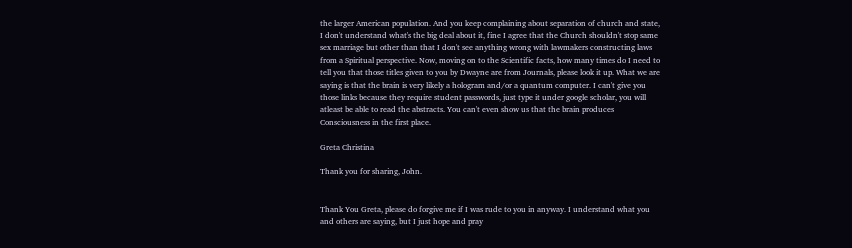the larger American population. And you keep complaining about separation of church and state, I don't understand what's the big deal about it, fine I agree that the Church shouldn't stop same sex marriage but other than that I don't see anything wrong with lawmakers constructing laws from a Spiritual perspective. Now, moving on to the Scientific facts, how many times do I need to tell you that those titles given to you by Dwayne are from Journals, please look it up. What we are saying is that the brain is very likely a hologram and/or a quantum computer. I can't give you those links because they require student passwords, just type it under google scholar, you will atleast be able to read the abstracts. You can't even show us that the brain produces Consciousness in the first place.

Greta Christina

Thank you for sharing, John.


Thank You Greta, please do forgive me if I was rude to you in anyway. I understand what you and others are saying, but I just hope and pray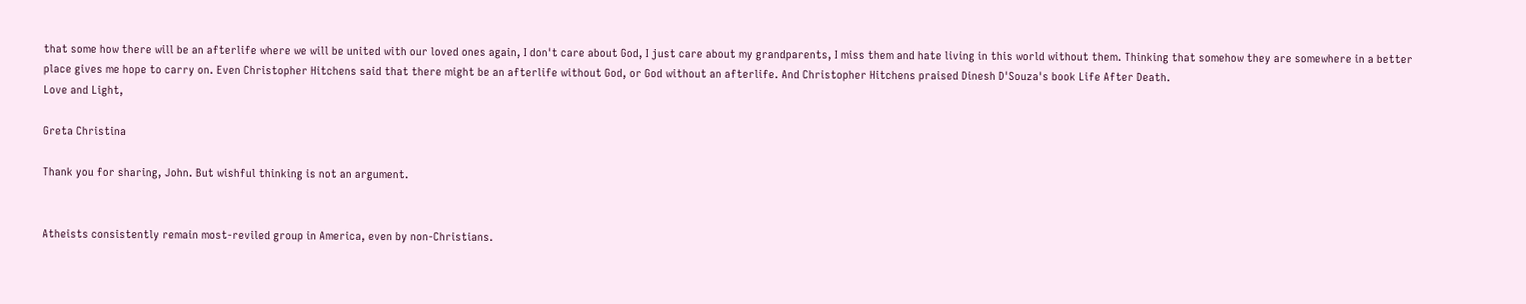that some how there will be an afterlife where we will be united with our loved ones again, I don't care about God, I just care about my grandparents, I miss them and hate living in this world without them. Thinking that somehow they are somewhere in a better place gives me hope to carry on. Even Christopher Hitchens said that there might be an afterlife without God, or God without an afterlife. And Christopher Hitchens praised Dinesh D'Souza's book Life After Death.
Love and Light,

Greta Christina

Thank you for sharing, John. But wishful thinking is not an argument.


Atheists consistently remain most-reviled group in America, even by non-Christians.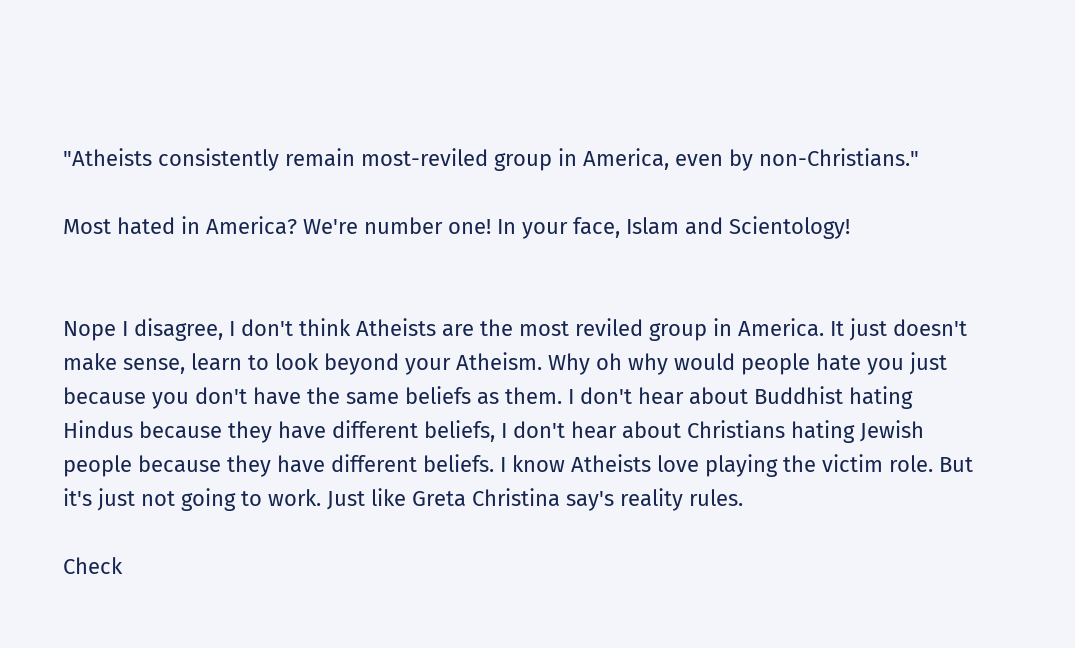"Atheists consistently remain most-reviled group in America, even by non-Christians."

Most hated in America? We're number one! In your face, Islam and Scientology!


Nope I disagree, I don't think Atheists are the most reviled group in America. It just doesn't make sense, learn to look beyond your Atheism. Why oh why would people hate you just because you don't have the same beliefs as them. I don't hear about Buddhist hating Hindus because they have different beliefs, I don't hear about Christians hating Jewish people because they have different beliefs. I know Atheists love playing the victim role. But it's just not going to work. Just like Greta Christina say's reality rules.

Check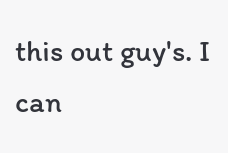this out guy's. I can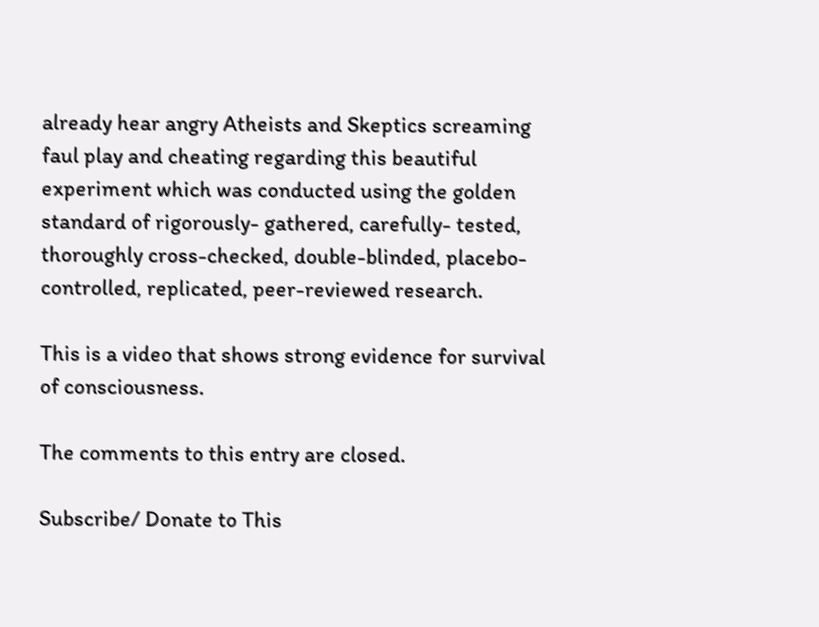already hear angry Atheists and Skeptics screaming faul play and cheating regarding this beautiful experiment which was conducted using the golden standard of rigorously- gathered, carefully- tested, thoroughly cross-checked, double-blinded, placebo- controlled, replicated, peer-reviewed research.

This is a video that shows strong evidence for survival of consciousness.

The comments to this entry are closed.

Subscribe/ Donate to This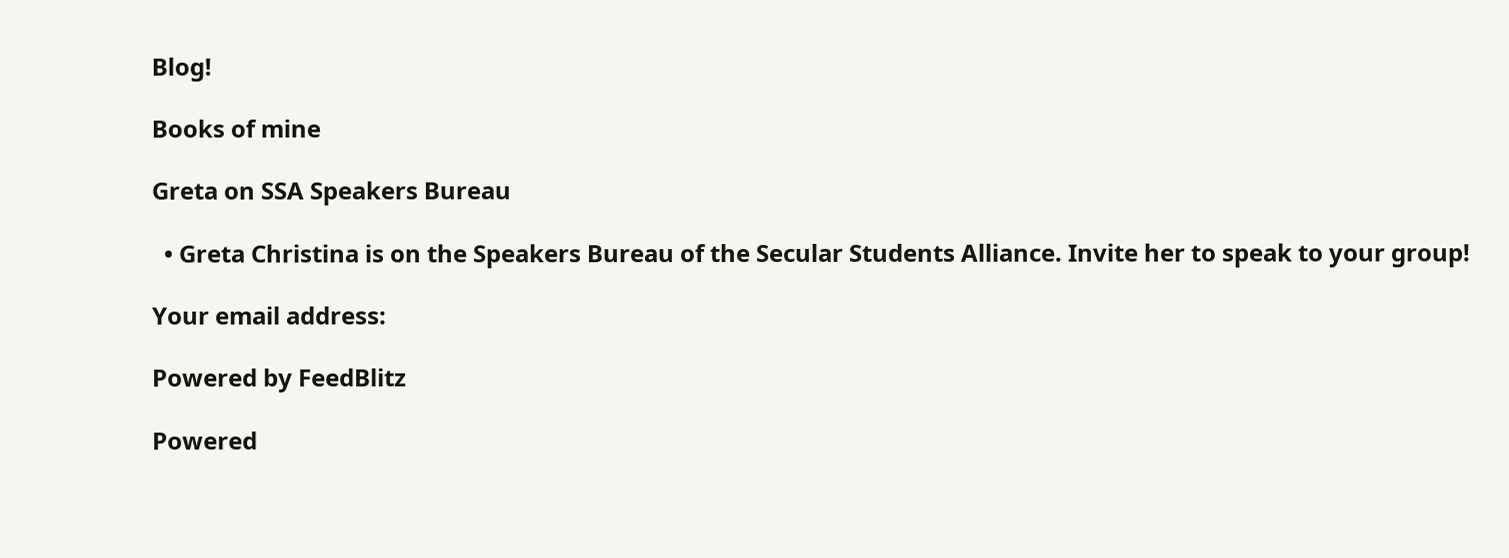Blog!

Books of mine

Greta on SSA Speakers Bureau

  • Greta Christina is on the Speakers Bureau of the Secular Students Alliance. Invite her to speak to your group!

Your email address:

Powered by FeedBlitz

Powered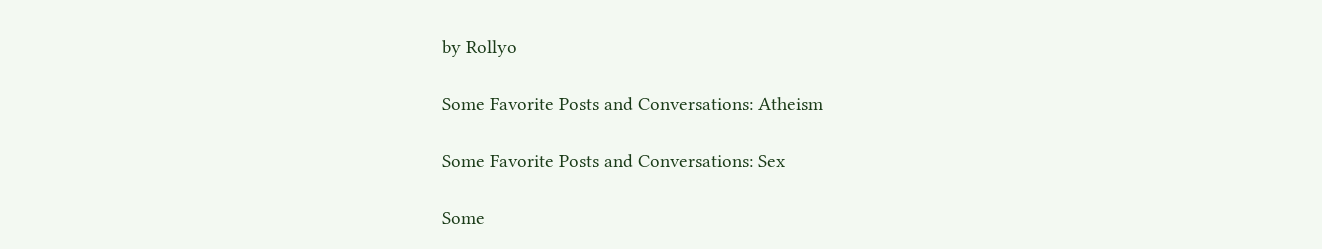by Rollyo

Some Favorite Posts and Conversations: Atheism

Some Favorite Posts and Conversations: Sex

Some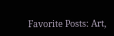Favorite Posts: Art,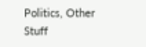Politics, Other Stuff